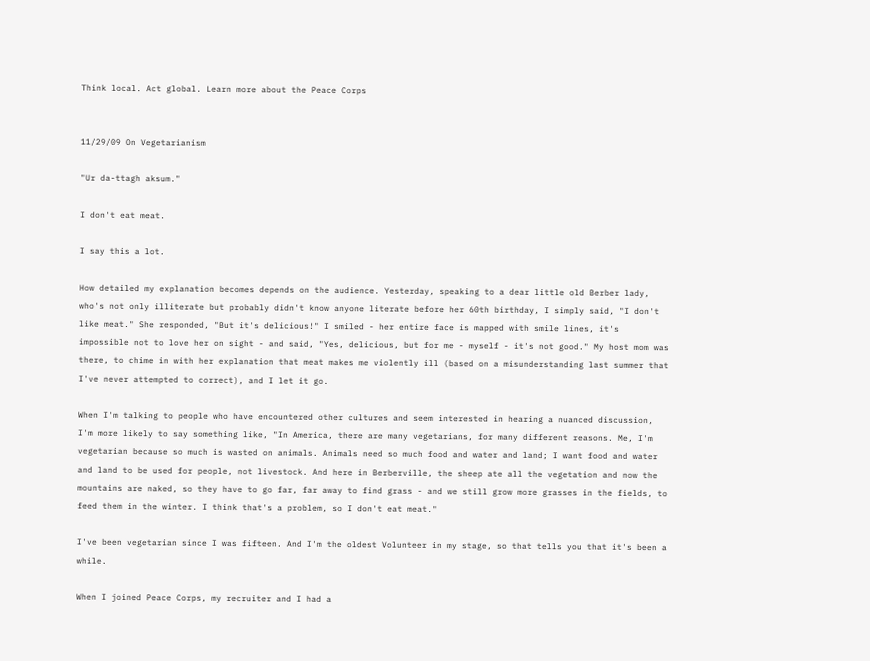Think local. Act global. Learn more about the Peace Corps


11/29/09 On Vegetarianism

"Ur da-ttagh aksum."

I don't eat meat.

I say this a lot.

How detailed my explanation becomes depends on the audience. Yesterday, speaking to a dear little old Berber lady, who's not only illiterate but probably didn't know anyone literate before her 60th birthday, I simply said, "I don't like meat." She responded, "But it's delicious!" I smiled - her entire face is mapped with smile lines, it's impossible not to love her on sight - and said, "Yes, delicious, but for me - myself - it's not good." My host mom was there, to chime in with her explanation that meat makes me violently ill (based on a misunderstanding last summer that I've never attempted to correct), and I let it go.

When I'm talking to people who have encountered other cultures and seem interested in hearing a nuanced discussion, I'm more likely to say something like, "In America, there are many vegetarians, for many different reasons. Me, I'm vegetarian because so much is wasted on animals. Animals need so much food and water and land; I want food and water and land to be used for people, not livestock. And here in Berberville, the sheep ate all the vegetation and now the mountains are naked, so they have to go far, far away to find grass - and we still grow more grasses in the fields, to feed them in the winter. I think that's a problem, so I don't eat meat."

I've been vegetarian since I was fifteen. And I'm the oldest Volunteer in my stage, so that tells you that it's been a while.

When I joined Peace Corps, my recruiter and I had a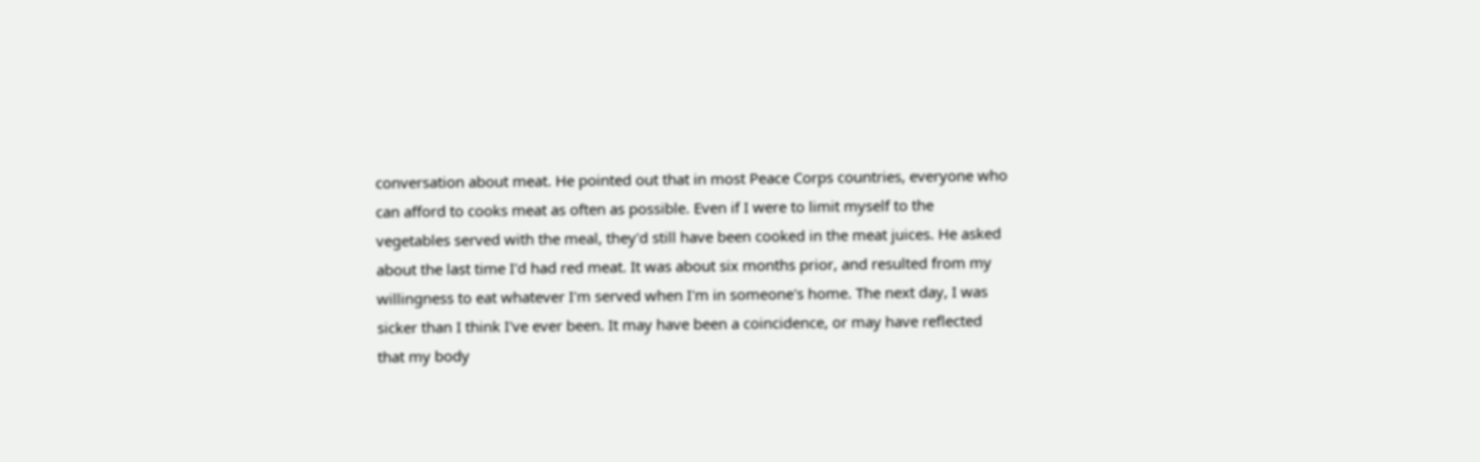conversation about meat. He pointed out that in most Peace Corps countries, everyone who can afford to cooks meat as often as possible. Even if I were to limit myself to the vegetables served with the meal, they'd still have been cooked in the meat juices. He asked about the last time I'd had red meat. It was about six months prior, and resulted from my willingness to eat whatever I'm served when I'm in someone's home. The next day, I was sicker than I think I've ever been. It may have been a coincidence, or may have reflected that my body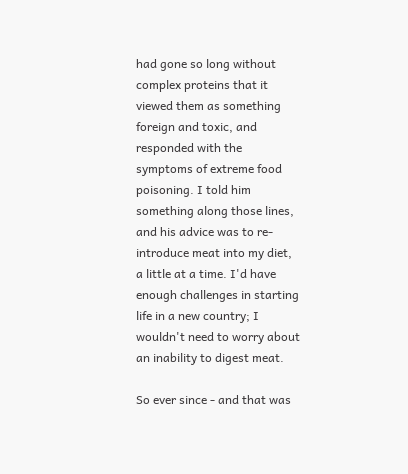had gone so long without complex proteins that it viewed them as something foreign and toxic, and responded with the symptoms of extreme food poisoning. I told him something along those lines, and his advice was to re-introduce meat into my diet, a little at a time. I'd have enough challenges in starting life in a new country; I wouldn't need to worry about an inability to digest meat.

So ever since - and that was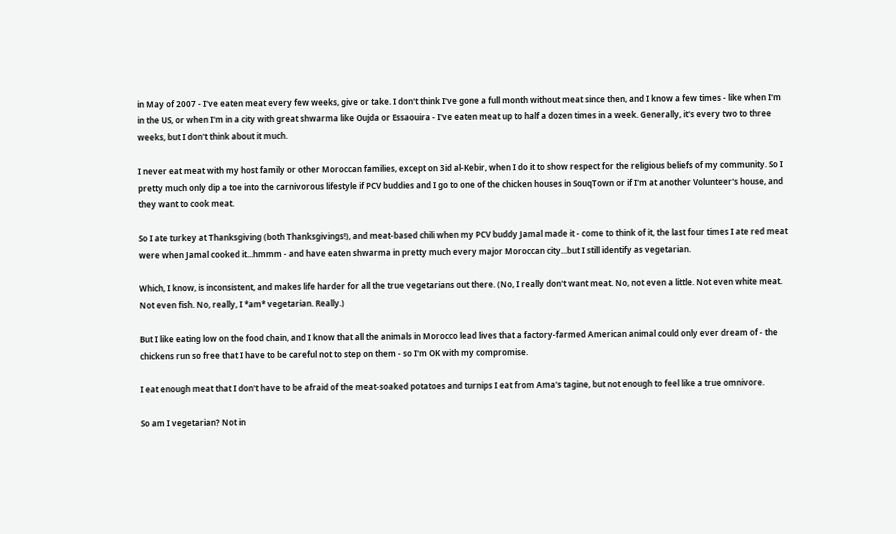in May of 2007 - I've eaten meat every few weeks, give or take. I don't think I've gone a full month without meat since then, and I know a few times - like when I'm in the US, or when I'm in a city with great shwarma like Oujda or Essaouira - I've eaten meat up to half a dozen times in a week. Generally, it's every two to three weeks, but I don't think about it much.

I never eat meat with my host family or other Moroccan families, except on 3id al-Kebir, when I do it to show respect for the religious beliefs of my community. So I pretty much only dip a toe into the carnivorous lifestyle if PCV buddies and I go to one of the chicken houses in SouqTown or if I'm at another Volunteer's house, and they want to cook meat.

So I ate turkey at Thanksgiving (both Thanksgivings!), and meat-based chili when my PCV buddy Jamal made it - come to think of it, the last four times I ate red meat were when Jamal cooked it...hmmm - and have eaten shwarma in pretty much every major Moroccan city...but I still identify as vegetarian.

Which, I know, is inconsistent, and makes life harder for all the true vegetarians out there. (No, I really don't want meat. No, not even a little. Not even white meat. Not even fish. No, really, I *am* vegetarian. Really.)

But I like eating low on the food chain, and I know that all the animals in Morocco lead lives that a factory-farmed American animal could only ever dream of - the chickens run so free that I have to be careful not to step on them - so I'm OK with my compromise.

I eat enough meat that I don't have to be afraid of the meat-soaked potatoes and turnips I eat from Ama's tagine, but not enough to feel like a true omnivore.

So am I vegetarian? Not in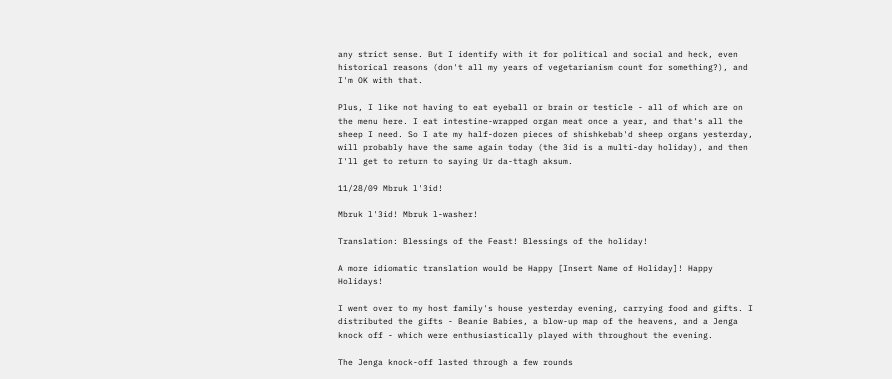any strict sense. But I identify with it for political and social and heck, even historical reasons (don't all my years of vegetarianism count for something?), and I'm OK with that.

Plus, I like not having to eat eyeball or brain or testicle - all of which are on the menu here. I eat intestine-wrapped organ meat once a year, and that's all the sheep I need. So I ate my half-dozen pieces of shishkebab'd sheep organs yesterday, will probably have the same again today (the 3id is a multi-day holiday), and then I'll get to return to saying Ur da-ttagh aksum.

11/28/09 Mbruk l'3id!

Mbruk l'3id! Mbruk l-washer!

Translation: Blessings of the Feast! Blessings of the holiday!

A more idiomatic translation would be Happy [Insert Name of Holiday]! Happy Holidays!

I went over to my host family's house yesterday evening, carrying food and gifts. I distributed the gifts - Beanie Babies, a blow-up map of the heavens, and a Jenga knock off - which were enthusiastically played with throughout the evening.

The Jenga knock-off lasted through a few rounds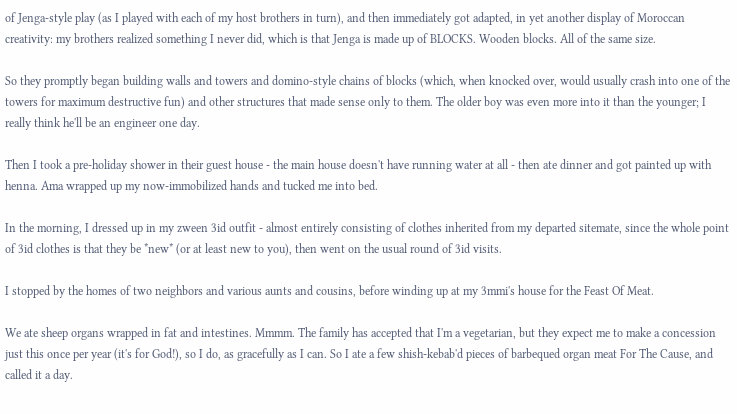of Jenga-style play (as I played with each of my host brothers in turn), and then immediately got adapted, in yet another display of Moroccan creativity: my brothers realized something I never did, which is that Jenga is made up of BLOCKS. Wooden blocks. All of the same size.

So they promptly began building walls and towers and domino-style chains of blocks (which, when knocked over, would usually crash into one of the towers for maximum destructive fun) and other structures that made sense only to them. The older boy was even more into it than the younger; I really think he'll be an engineer one day.

Then I took a pre-holiday shower in their guest house - the main house doesn't have running water at all - then ate dinner and got painted up with henna. Ama wrapped up my now-immobilized hands and tucked me into bed.

In the morning, I dressed up in my zween 3id outfit - almost entirely consisting of clothes inherited from my departed sitemate, since the whole point of 3id clothes is that they be *new* (or at least new to you), then went on the usual round of 3id visits.

I stopped by the homes of two neighbors and various aunts and cousins, before winding up at my 3mmi's house for the Feast Of Meat.

We ate sheep organs wrapped in fat and intestines. Mmmm. The family has accepted that I'm a vegetarian, but they expect me to make a concession just this once per year (it's for God!), so I do, as gracefully as I can. So I ate a few shish-kebab'd pieces of barbequed organ meat For The Cause, and called it a day.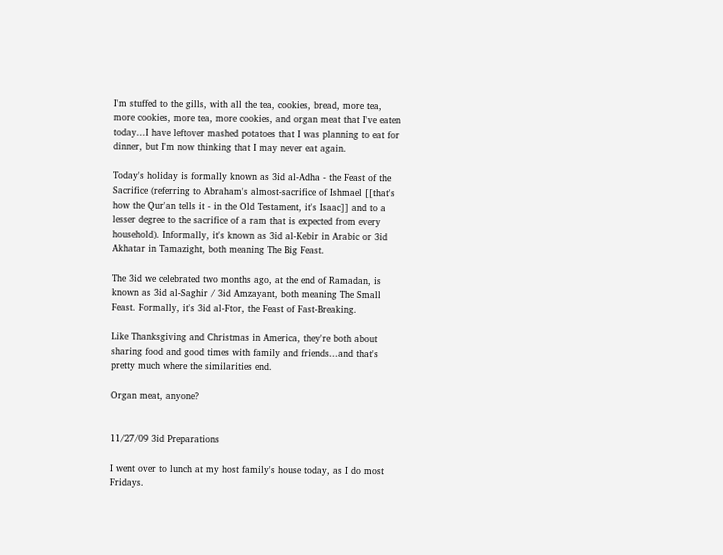I'm stuffed to the gills, with all the tea, cookies, bread, more tea, more cookies, more tea, more cookies, and organ meat that I've eaten today...I have leftover mashed potatoes that I was planning to eat for dinner, but I'm now thinking that I may never eat again.

Today's holiday is formally known as 3id al-Adha - the Feast of the Sacrifice (referring to Abraham's almost-sacrifice of Ishmael [[that's how the Qur'an tells it - in the Old Testament, it's Isaac]] and to a lesser degree to the sacrifice of a ram that is expected from every household). Informally, it's known as 3id al-Kebir in Arabic or 3id Akhatar in Tamazight, both meaning The Big Feast.

The 3id we celebrated two months ago, at the end of Ramadan, is known as 3id al-Saghir / 3id Amzayant, both meaning The Small Feast. Formally, it's 3id al-Ftor, the Feast of Fast-Breaking.

Like Thanksgiving and Christmas in America, they're both about sharing food and good times with family and friends...and that's pretty much where the similarities end.

Organ meat, anyone?


11/27/09 3id Preparations

I went over to lunch at my host family's house today, as I do most Fridays.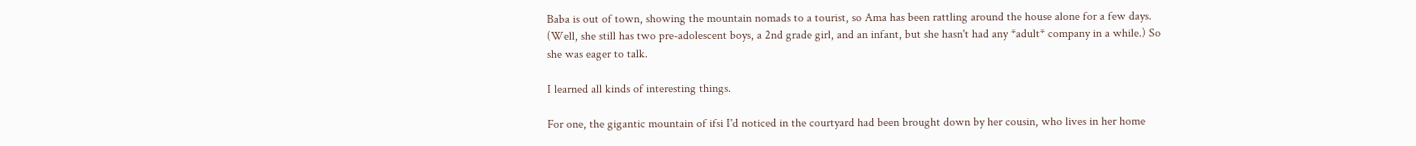Baba is out of town, showing the mountain nomads to a tourist, so Ama has been rattling around the house alone for a few days. (Well, she still has two pre-adolescent boys, a 2nd grade girl, and an infant, but she hasn't had any *adult* company in a while.) So she was eager to talk.

I learned all kinds of interesting things.

For one, the gigantic mountain of ifsi I'd noticed in the courtyard had been brought down by her cousin, who lives in her home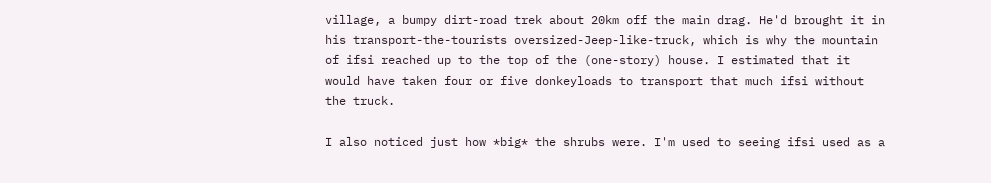village, a bumpy dirt-road trek about 20km off the main drag. He'd brought it in his transport-the-tourists oversized-Jeep-like-truck, which is why the mountain of ifsi reached up to the top of the (one-story) house. I estimated that it would have taken four or five donkeyloads to transport that much ifsi without the truck.

I also noticed just how *big* the shrubs were. I'm used to seeing ifsi used as a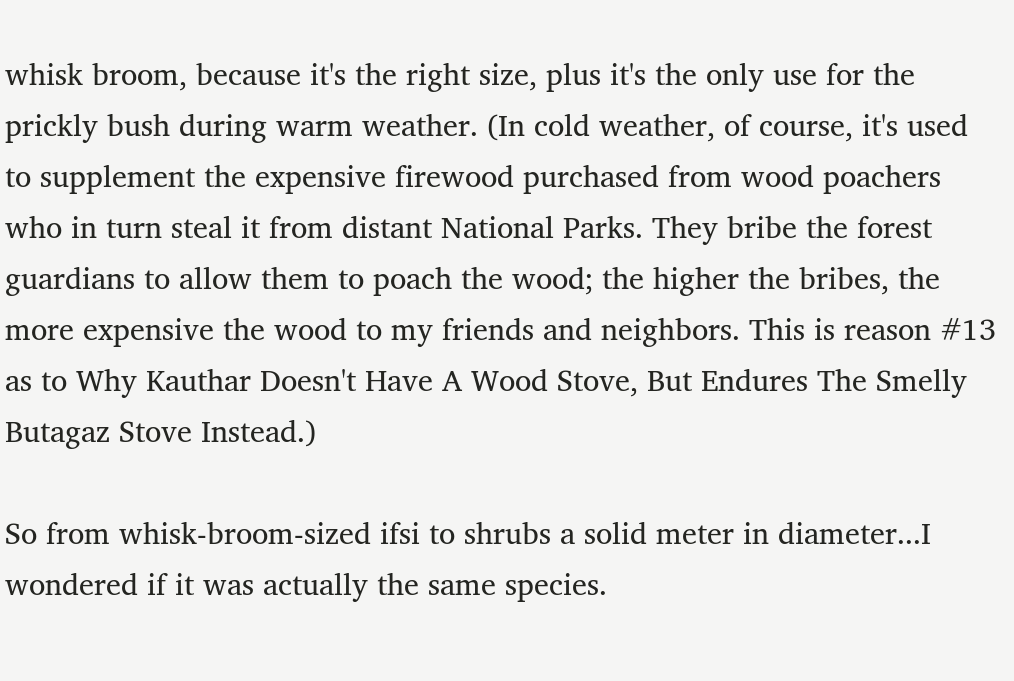whisk broom, because it's the right size, plus it's the only use for the prickly bush during warm weather. (In cold weather, of course, it's used to supplement the expensive firewood purchased from wood poachers who in turn steal it from distant National Parks. They bribe the forest guardians to allow them to poach the wood; the higher the bribes, the more expensive the wood to my friends and neighbors. This is reason #13 as to Why Kauthar Doesn't Have A Wood Stove, But Endures The Smelly Butagaz Stove Instead.)

So from whisk-broom-sized ifsi to shrubs a solid meter in diameter...I wondered if it was actually the same species.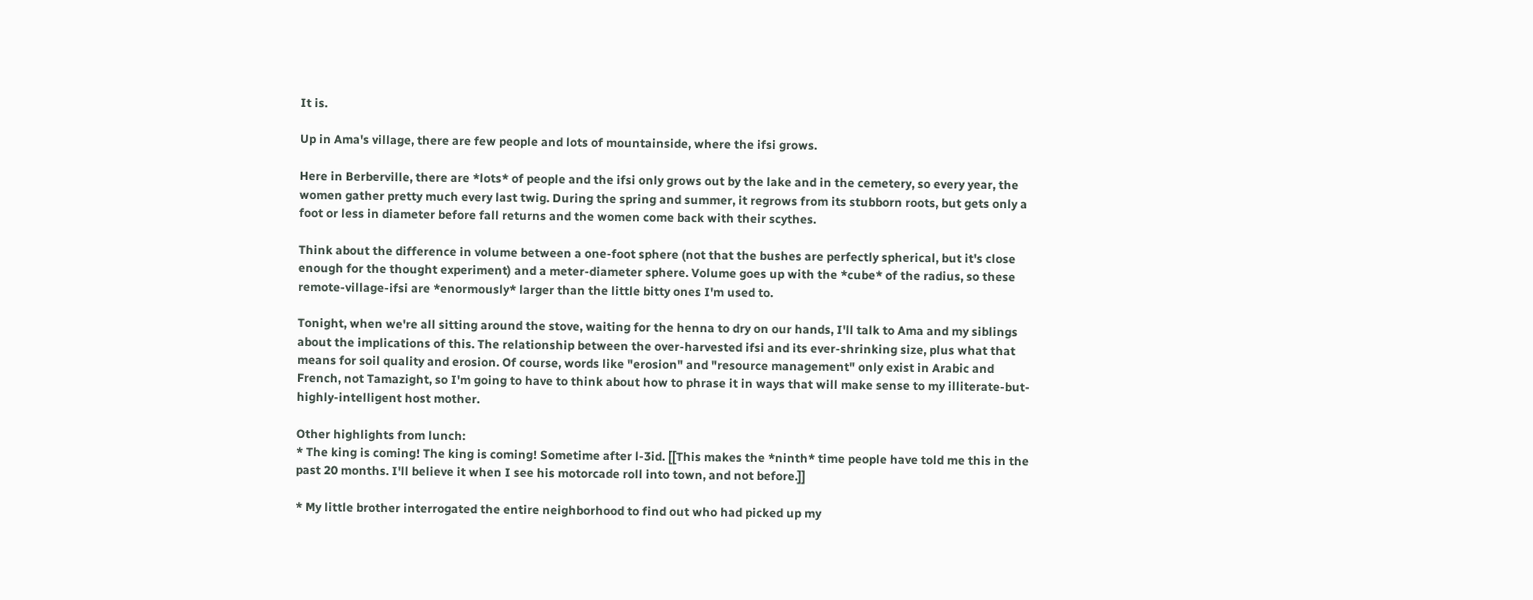It is.

Up in Ama's village, there are few people and lots of mountainside, where the ifsi grows.

Here in Berberville, there are *lots* of people and the ifsi only grows out by the lake and in the cemetery, so every year, the women gather pretty much every last twig. During the spring and summer, it regrows from its stubborn roots, but gets only a foot or less in diameter before fall returns and the women come back with their scythes.

Think about the difference in volume between a one-foot sphere (not that the bushes are perfectly spherical, but it's close enough for the thought experiment) and a meter-diameter sphere. Volume goes up with the *cube* of the radius, so these remote-village-ifsi are *enormously* larger than the little bitty ones I'm used to.

Tonight, when we're all sitting around the stove, waiting for the henna to dry on our hands, I'll talk to Ama and my siblings about the implications of this. The relationship between the over-harvested ifsi and its ever-shrinking size, plus what that means for soil quality and erosion. Of course, words like "erosion" and "resource management" only exist in Arabic and French, not Tamazight, so I'm going to have to think about how to phrase it in ways that will make sense to my illiterate-but-highly-intelligent host mother.

Other highlights from lunch:
* The king is coming! The king is coming! Sometime after l-3id. [[This makes the *ninth* time people have told me this in the past 20 months. I'll believe it when I see his motorcade roll into town, and not before.]]

* My little brother interrogated the entire neighborhood to find out who had picked up my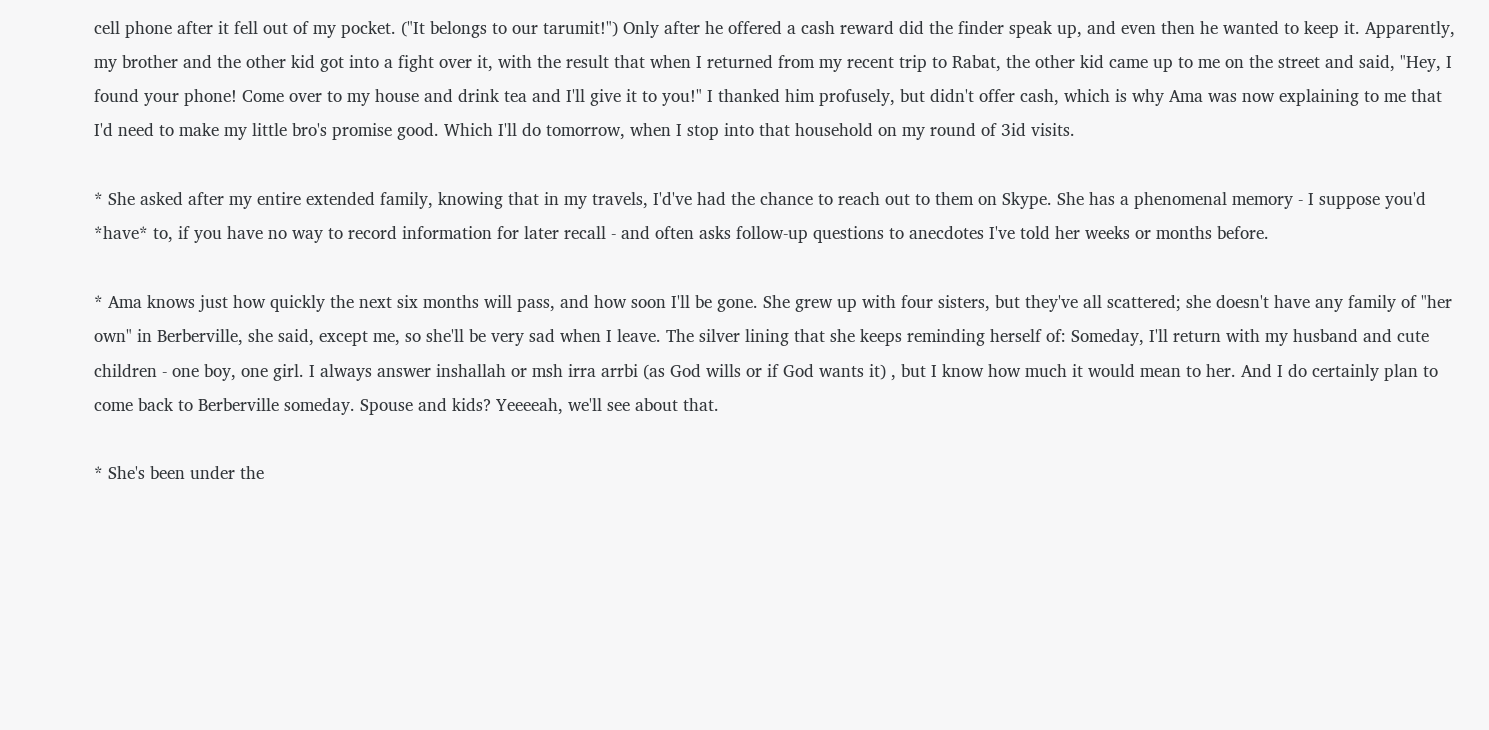cell phone after it fell out of my pocket. ("It belongs to our tarumit!") Only after he offered a cash reward did the finder speak up, and even then he wanted to keep it. Apparently, my brother and the other kid got into a fight over it, with the result that when I returned from my recent trip to Rabat, the other kid came up to me on the street and said, "Hey, I found your phone! Come over to my house and drink tea and I'll give it to you!" I thanked him profusely, but didn't offer cash, which is why Ama was now explaining to me that I'd need to make my little bro's promise good. Which I'll do tomorrow, when I stop into that household on my round of 3id visits.

* She asked after my entire extended family, knowing that in my travels, I'd've had the chance to reach out to them on Skype. She has a phenomenal memory - I suppose you'd *have* to, if you have no way to record information for later recall - and often asks follow-up questions to anecdotes I've told her weeks or months before.

* Ama knows just how quickly the next six months will pass, and how soon I'll be gone. She grew up with four sisters, but they've all scattered; she doesn't have any family of "her own" in Berberville, she said, except me, so she'll be very sad when I leave. The silver lining that she keeps reminding herself of: Someday, I'll return with my husband and cute children - one boy, one girl. I always answer inshallah or msh irra arrbi (as God wills or if God wants it) , but I know how much it would mean to her. And I do certainly plan to come back to Berberville someday. Spouse and kids? Yeeeeah, we'll see about that.

* She's been under the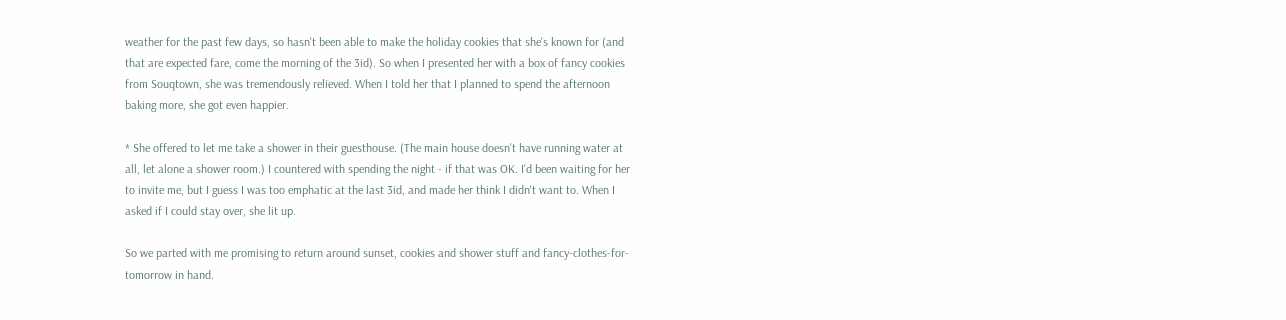weather for the past few days, so hasn't been able to make the holiday cookies that she's known for (and that are expected fare, come the morning of the 3id). So when I presented her with a box of fancy cookies from Souqtown, she was tremendously relieved. When I told her that I planned to spend the afternoon baking more, she got even happier.

* She offered to let me take a shower in their guesthouse. (The main house doesn't have running water at all, let alone a shower room.) I countered with spending the night - if that was OK. I'd been waiting for her to invite me, but I guess I was too emphatic at the last 3id, and made her think I didn't want to. When I asked if I could stay over, she lit up.

So we parted with me promising to return around sunset, cookies and shower stuff and fancy-clothes-for-tomorrow in hand.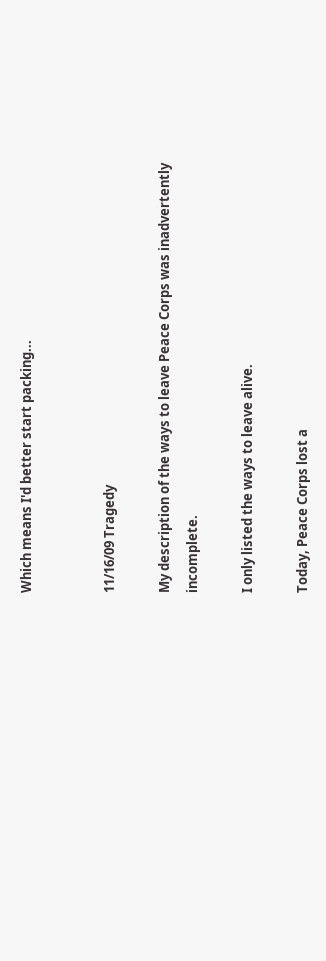Which means I'd better start packing...


11/16/09 Tragedy

My description of the ways to leave Peace Corps was inadvertently incomplete.

I only listed the ways to leave alive.

Today, Peace Corps lost a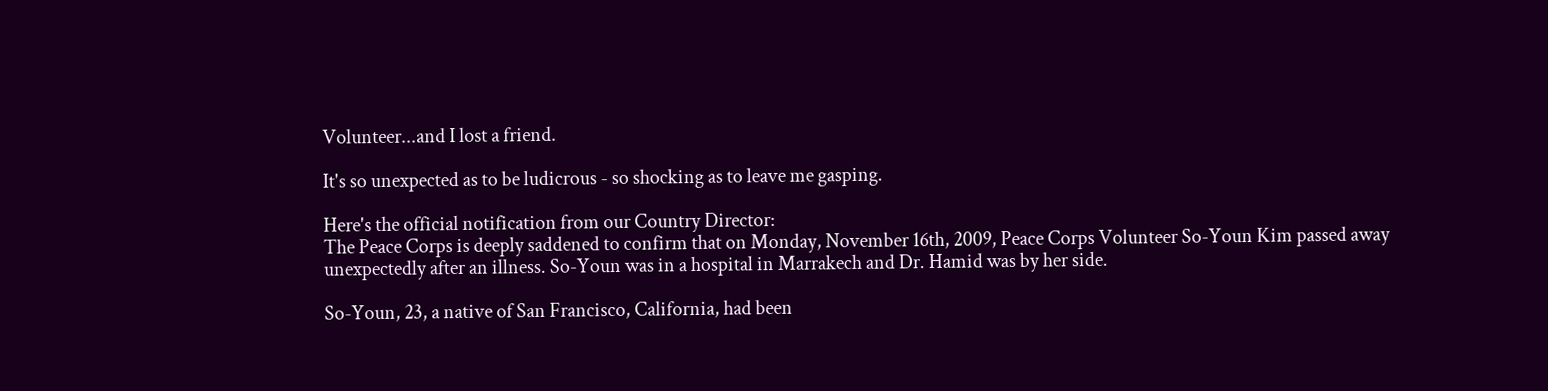Volunteer...and I lost a friend.

It's so unexpected as to be ludicrous - so shocking as to leave me gasping.

Here's the official notification from our Country Director:
The Peace Corps is deeply saddened to confirm that on Monday, November 16th, 2009, Peace Corps Volunteer So-Youn Kim passed away unexpectedly after an illness. So-Youn was in a hospital in Marrakech and Dr. Hamid was by her side.

So-Youn, 23, a native of San Francisco, California, had been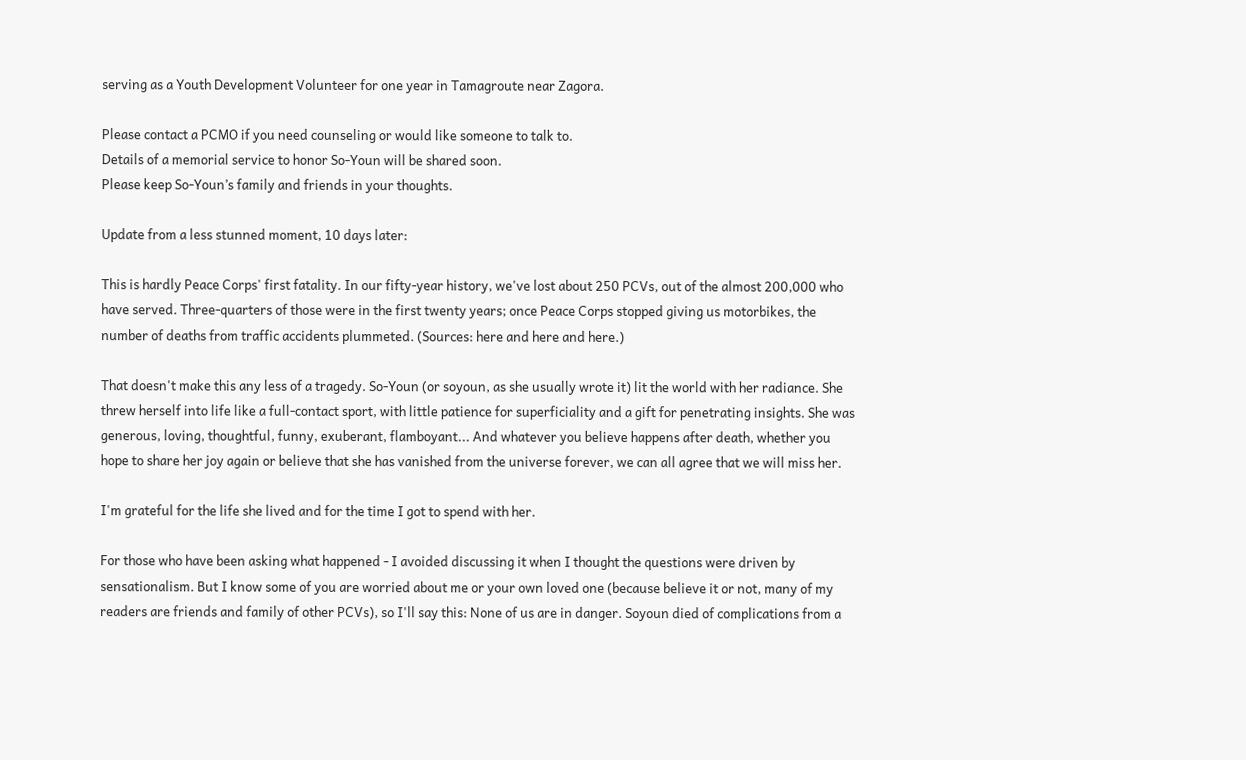serving as a Youth Development Volunteer for one year in Tamagroute near Zagora.

Please contact a PCMO if you need counseling or would like someone to talk to.
Details of a memorial service to honor So-Youn will be shared soon.
Please keep So-Youn’s family and friends in your thoughts.

Update from a less stunned moment, 10 days later:

This is hardly Peace Corps' first fatality. In our fifty-year history, we've lost about 250 PCVs, out of the almost 200,000 who have served. Three-quarters of those were in the first twenty years; once Peace Corps stopped giving us motorbikes, the number of deaths from traffic accidents plummeted. (Sources: here and here and here.)

That doesn't make this any less of a tragedy. So-Youn (or soyoun, as she usually wrote it) lit the world with her radiance. She threw herself into life like a full-contact sport, with little patience for superficiality and a gift for penetrating insights. She was generous, loving, thoughtful, funny, exuberant, flamboyant... And whatever you believe happens after death, whether you hope to share her joy again or believe that she has vanished from the universe forever, we can all agree that we will miss her.

I'm grateful for the life she lived and for the time I got to spend with her.

For those who have been asking what happened - I avoided discussing it when I thought the questions were driven by sensationalism. But I know some of you are worried about me or your own loved one (because believe it or not, many of my readers are friends and family of other PCVs), so I'll say this: None of us are in danger. Soyoun died of complications from a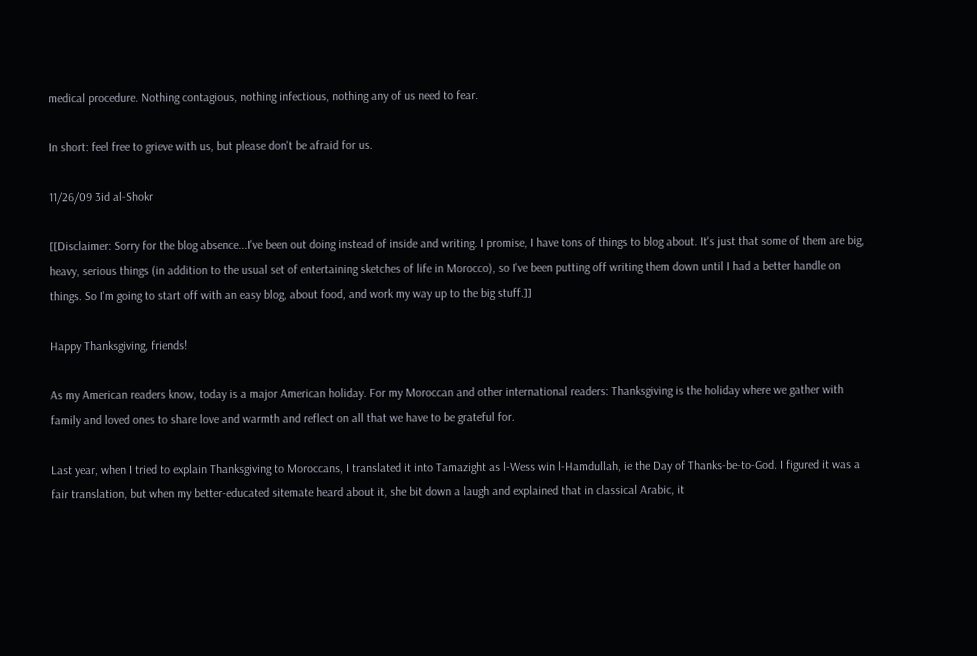medical procedure. Nothing contagious, nothing infectious, nothing any of us need to fear.

In short: feel free to grieve with us, but please don't be afraid for us.

11/26/09 3id al-Shokr

[[Disclaimer: Sorry for the blog absence...I've been out doing instead of inside and writing. I promise, I have tons of things to blog about. It's just that some of them are big, heavy, serious things (in addition to the usual set of entertaining sketches of life in Morocco), so I've been putting off writing them down until I had a better handle on things. So I'm going to start off with an easy blog, about food, and work my way up to the big stuff.]]

Happy Thanksgiving, friends!

As my American readers know, today is a major American holiday. For my Moroccan and other international readers: Thanksgiving is the holiday where we gather with family and loved ones to share love and warmth and reflect on all that we have to be grateful for.

Last year, when I tried to explain Thanksgiving to Moroccans, I translated it into Tamazight as l-Wess win l-Hamdullah, ie the Day of Thanks-be-to-God. I figured it was a fair translation, but when my better-educated sitemate heard about it, she bit down a laugh and explained that in classical Arabic, it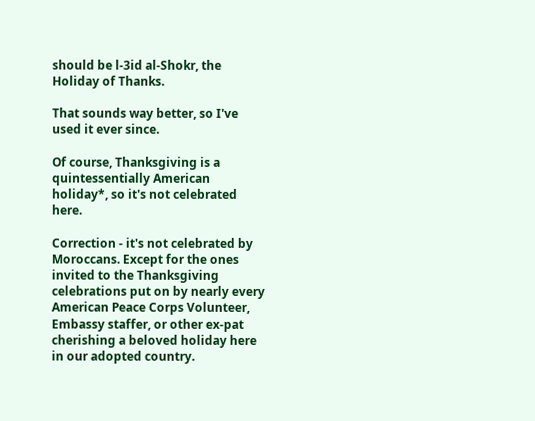should be l-3id al-Shokr, the Holiday of Thanks.

That sounds way better, so I've used it ever since.

Of course, Thanksgiving is a quintessentially American holiday*, so it's not celebrated here.

Correction - it's not celebrated by Moroccans. Except for the ones invited to the Thanksgiving celebrations put on by nearly every American Peace Corps Volunteer, Embassy staffer, or other ex-pat cherishing a beloved holiday here in our adopted country.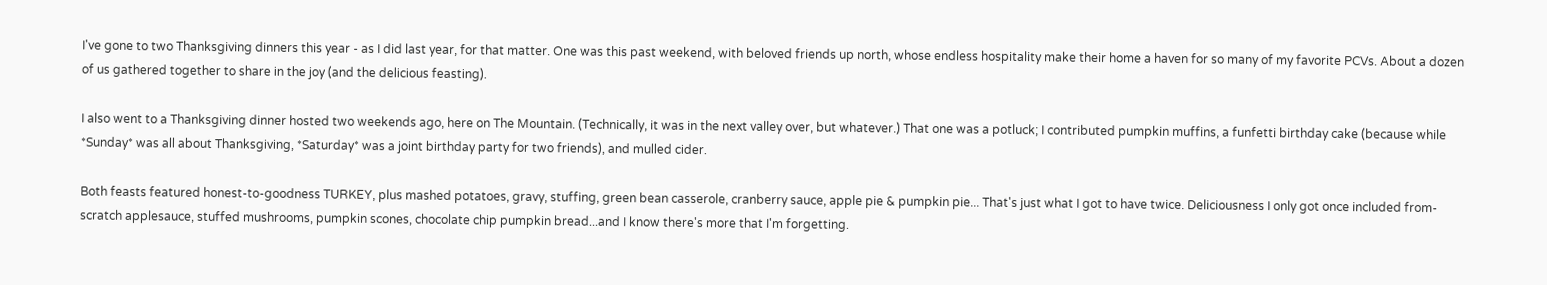I've gone to two Thanksgiving dinners this year - as I did last year, for that matter. One was this past weekend, with beloved friends up north, whose endless hospitality make their home a haven for so many of my favorite PCVs. About a dozen of us gathered together to share in the joy (and the delicious feasting).

I also went to a Thanksgiving dinner hosted two weekends ago, here on The Mountain. (Technically, it was in the next valley over, but whatever.) That one was a potluck; I contributed pumpkin muffins, a funfetti birthday cake (because while *Sunday* was all about Thanksgiving, *Saturday* was a joint birthday party for two friends), and mulled cider.

Both feasts featured honest-to-goodness TURKEY, plus mashed potatoes, gravy, stuffing, green bean casserole, cranberry sauce, apple pie & pumpkin pie... That's just what I got to have twice. Deliciousness I only got once included from-scratch applesauce, stuffed mushrooms, pumpkin scones, chocolate chip pumpkin bread...and I know there's more that I'm forgetting.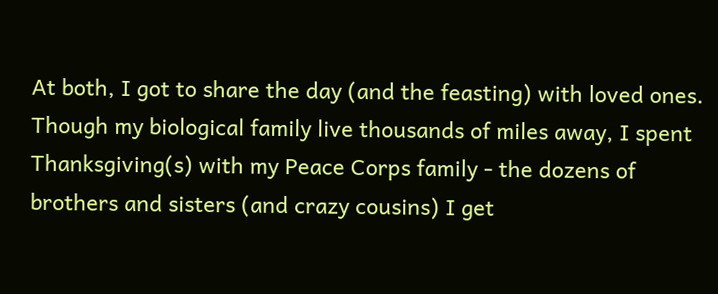At both, I got to share the day (and the feasting) with loved ones. Though my biological family live thousands of miles away, I spent Thanksgiving(s) with my Peace Corps family - the dozens of brothers and sisters (and crazy cousins) I get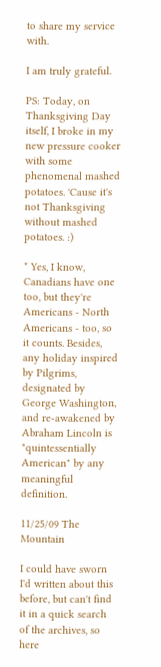to share my service with.

I am truly grateful.

PS: Today, on Thanksgiving Day itself, I broke in my new pressure cooker with some phenomenal mashed potatoes. 'Cause it's not Thanksgiving without mashed potatoes. :)

* Yes, I know, Canadians have one too, but they're Americans - North Americans - too, so it counts. Besides, any holiday inspired by Pilgrims, designated by George Washington, and re-awakened by Abraham Lincoln is "quintessentially American" by any meaningful definition.

11/25/09 The Mountain

I could have sworn I'd written about this before, but can't find it in a quick search of the archives, so here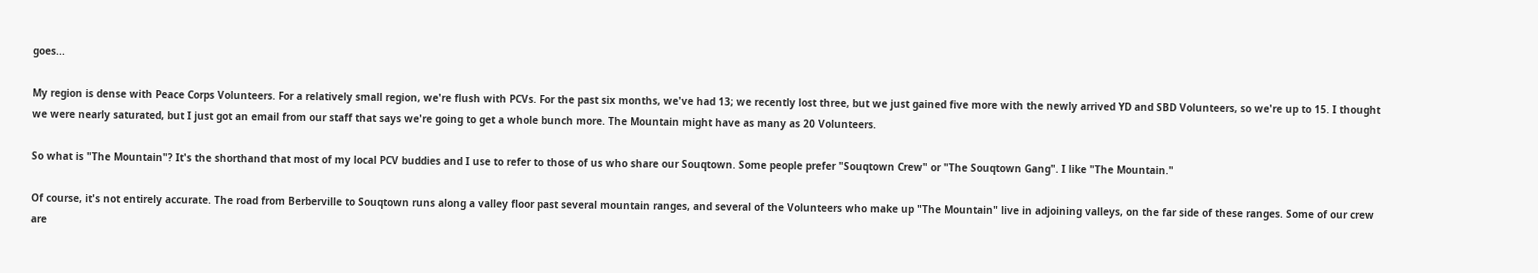goes...

My region is dense with Peace Corps Volunteers. For a relatively small region, we're flush with PCVs. For the past six months, we've had 13; we recently lost three, but we just gained five more with the newly arrived YD and SBD Volunteers, so we're up to 15. I thought we were nearly saturated, but I just got an email from our staff that says we're going to get a whole bunch more. The Mountain might have as many as 20 Volunteers.

So what is "The Mountain"? It's the shorthand that most of my local PCV buddies and I use to refer to those of us who share our Souqtown. Some people prefer "Souqtown Crew" or "The Souqtown Gang". I like "The Mountain."

Of course, it's not entirely accurate. The road from Berberville to Souqtown runs along a valley floor past several mountain ranges, and several of the Volunteers who make up "The Mountain" live in adjoining valleys, on the far side of these ranges. Some of our crew are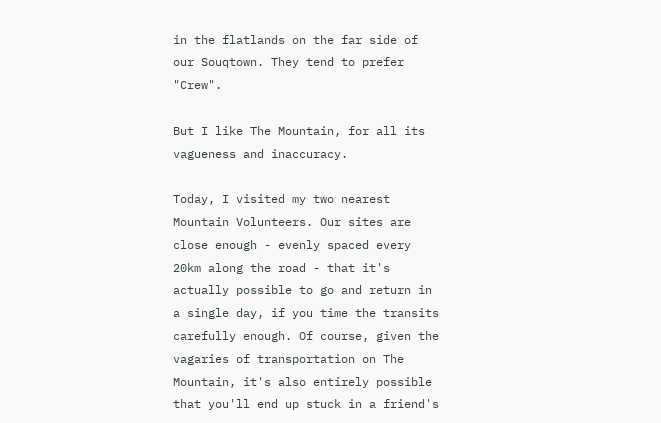in the flatlands on the far side of our Souqtown. They tend to prefer "Crew".

But I like The Mountain, for all its vagueness and inaccuracy.

Today, I visited my two nearest Mountain Volunteers. Our sites are close enough - evenly spaced every 20km along the road - that it's actually possible to go and return in a single day, if you time the transits carefully enough. Of course, given the vagaries of transportation on The Mountain, it's also entirely possible that you'll end up stuck in a friend's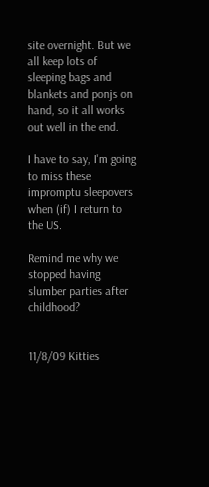site overnight. But we all keep lots of sleeping bags and blankets and ponjs on hand, so it all works out well in the end.

I have to say, I'm going to miss these impromptu sleepovers when (if) I return to the US.

Remind me why we stopped having slumber parties after childhood?


11/8/09 Kitties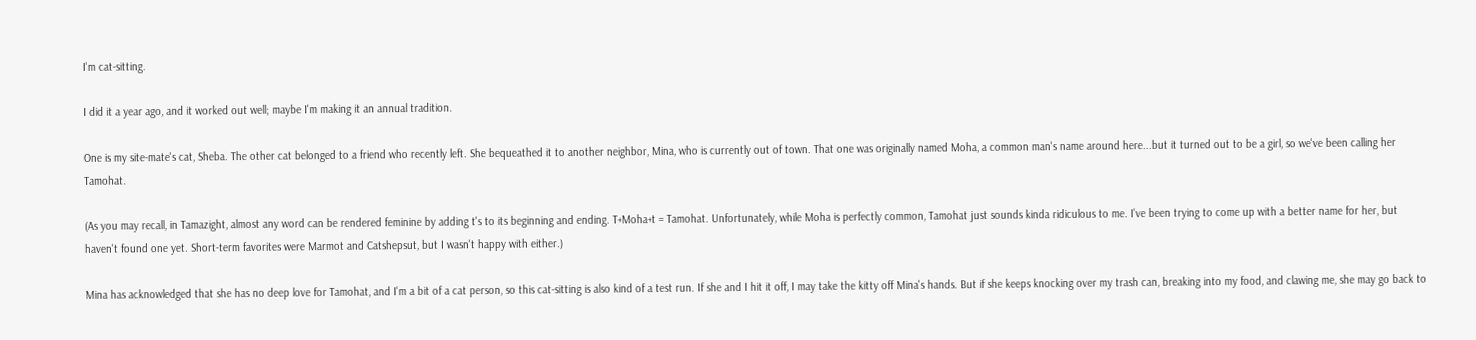I'm cat-sitting.

I did it a year ago, and it worked out well; maybe I'm making it an annual tradition.

One is my site-mate's cat, Sheba. The other cat belonged to a friend who recently left. She bequeathed it to another neighbor, Mina, who is currently out of town. That one was originally named Moha, a common man's name around here...but it turned out to be a girl, so we've been calling her Tamohat.

(As you may recall, in Tamazight, almost any word can be rendered feminine by adding t's to its beginning and ending. T+Moha+t = Tamohat. Unfortunately, while Moha is perfectly common, Tamohat just sounds kinda ridiculous to me. I've been trying to come up with a better name for her, but haven't found one yet. Short-term favorites were Marmot and Catshepsut, but I wasn't happy with either.)

Mina has acknowledged that she has no deep love for Tamohat, and I'm a bit of a cat person, so this cat-sitting is also kind of a test run. If she and I hit it off, I may take the kitty off Mina's hands. But if she keeps knocking over my trash can, breaking into my food, and clawing me, she may go back to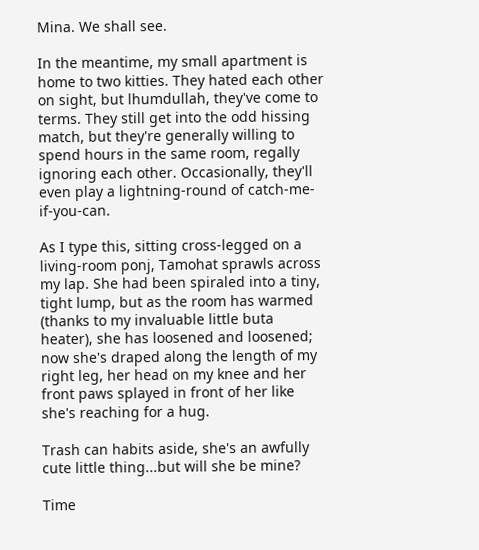Mina. We shall see.

In the meantime, my small apartment is home to two kitties. They hated each other on sight, but lhumdullah, they've come to terms. They still get into the odd hissing match, but they're generally willing to spend hours in the same room, regally ignoring each other. Occasionally, they'll even play a lightning-round of catch-me-if-you-can.

As I type this, sitting cross-legged on a living-room ponj, Tamohat sprawls across my lap. She had been spiraled into a tiny, tight lump, but as the room has warmed (thanks to my invaluable little buta heater), she has loosened and loosened; now she's draped along the length of my right leg, her head on my knee and her front paws splayed in front of her like she's reaching for a hug.

Trash can habits aside, she's an awfully cute little thing...but will she be mine?

Time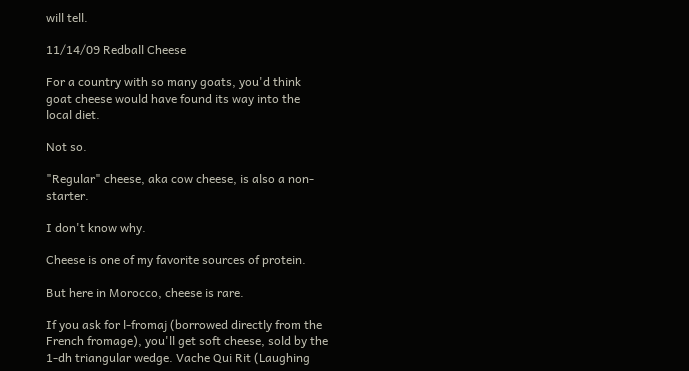will tell.

11/14/09 Redball Cheese

For a country with so many goats, you'd think goat cheese would have found its way into the local diet.

Not so.

"Regular" cheese, aka cow cheese, is also a non-starter.

I don't know why.

Cheese is one of my favorite sources of protein.

But here in Morocco, cheese is rare.

If you ask for l-fromaj (borrowed directly from the French fromage), you'll get soft cheese, sold by the 1-dh triangular wedge. Vache Qui Rit (Laughing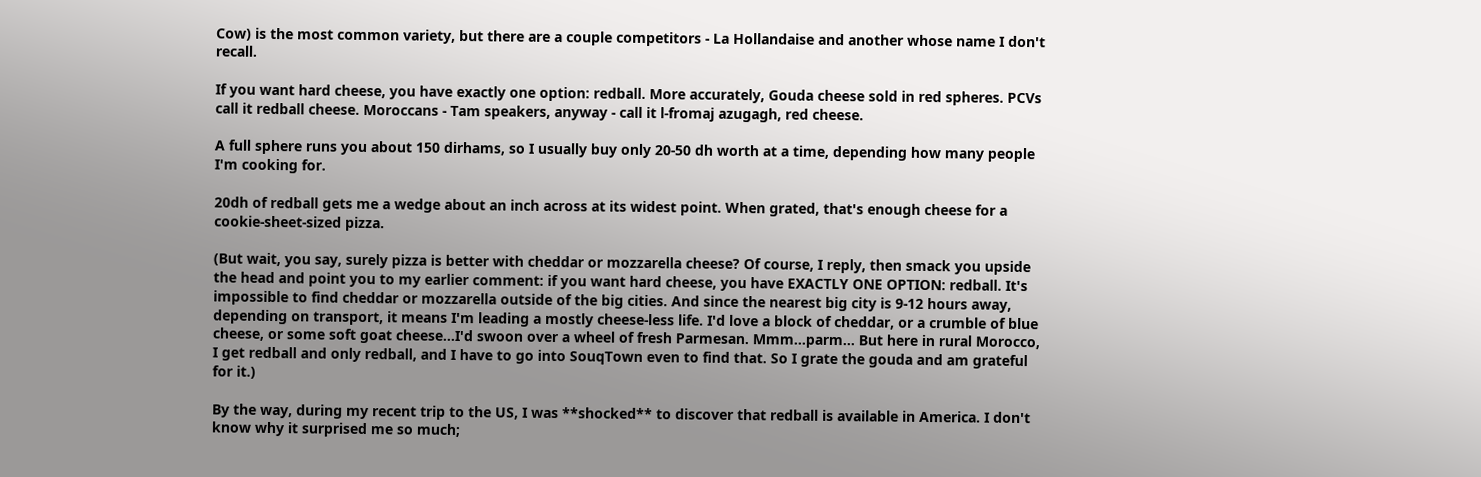Cow) is the most common variety, but there are a couple competitors - La Hollandaise and another whose name I don't recall.

If you want hard cheese, you have exactly one option: redball. More accurately, Gouda cheese sold in red spheres. PCVs call it redball cheese. Moroccans - Tam speakers, anyway - call it l-fromaj azugagh, red cheese.

A full sphere runs you about 150 dirhams, so I usually buy only 20-50 dh worth at a time, depending how many people I'm cooking for.

20dh of redball gets me a wedge about an inch across at its widest point. When grated, that's enough cheese for a cookie-sheet-sized pizza.

(But wait, you say, surely pizza is better with cheddar or mozzarella cheese? Of course, I reply, then smack you upside the head and point you to my earlier comment: if you want hard cheese, you have EXACTLY ONE OPTION: redball. It's impossible to find cheddar or mozzarella outside of the big cities. And since the nearest big city is 9-12 hours away, depending on transport, it means I'm leading a mostly cheese-less life. I'd love a block of cheddar, or a crumble of blue cheese, or some soft goat cheese...I'd swoon over a wheel of fresh Parmesan. Mmm...parm... But here in rural Morocco, I get redball and only redball, and I have to go into SouqTown even to find that. So I grate the gouda and am grateful for it.)

By the way, during my recent trip to the US, I was **shocked** to discover that redball is available in America. I don't know why it surprised me so much;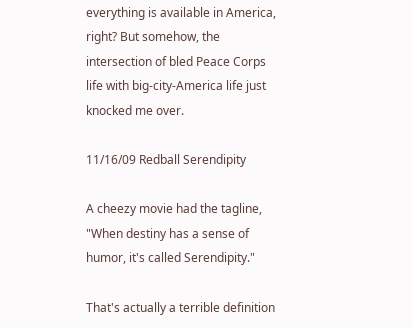everything is available in America, right? But somehow, the intersection of bled Peace Corps life with big-city-America life just knocked me over.

11/16/09 Redball Serendipity

A cheezy movie had the tagline, "When destiny has a sense of humor, it's called Serendipity."

That's actually a terrible definition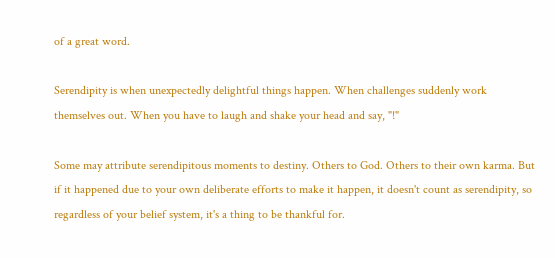of a great word.

Serendipity is when unexpectedly delightful things happen. When challenges suddenly work themselves out. When you have to laugh and shake your head and say, "!"

Some may attribute serendipitous moments to destiny. Others to God. Others to their own karma. But if it happened due to your own deliberate efforts to make it happen, it doesn't count as serendipity, so regardless of your belief system, it's a thing to be thankful for.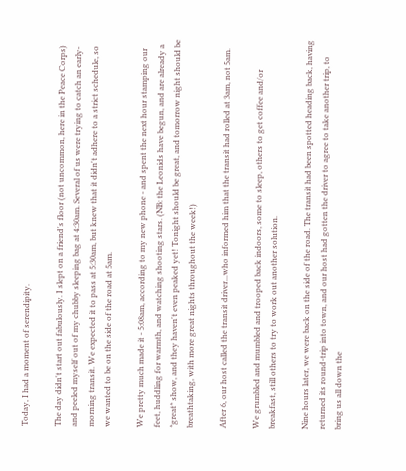Today, I had a moment of serendipity.

The day didn't start out fabulously. I slept on a friend's floor (not uncommon, here in the Peace Corps) and peeled myself out of my chubby sleeping bag at 4:30am. Several of us were trying to catch an early-morning transit. We expected it to pass at 5:30am, but knew that it didn't adhere to a strict schedule, so we wanted to be on the side of the road at 5am.

We pretty much made it - 5:08am, according to my new phone - and spent the next hour stamping our feet, huddling for warmth, and watching shooting stars. (NB: the Leonids have begun, and are already a *great* show, and they haven't even peaked yet! Tonight should be great, and tomorrow night should be breathtaking, with more great nights throughout the week!)

After 6, our host called the transit driver...who informed him that the transit had rolled at 3am, not 5am.

We grumbled and mumbled and trooped back indoors, some to sleep, others to get coffee and/or breakfast, still others to try to work out another solution.

Nine hours later, we were back on the side of the road. The transit had been spotted heading back, having returned its round-trip into town, and our host had gotten the driver to agree to take another trip, to bring us all down the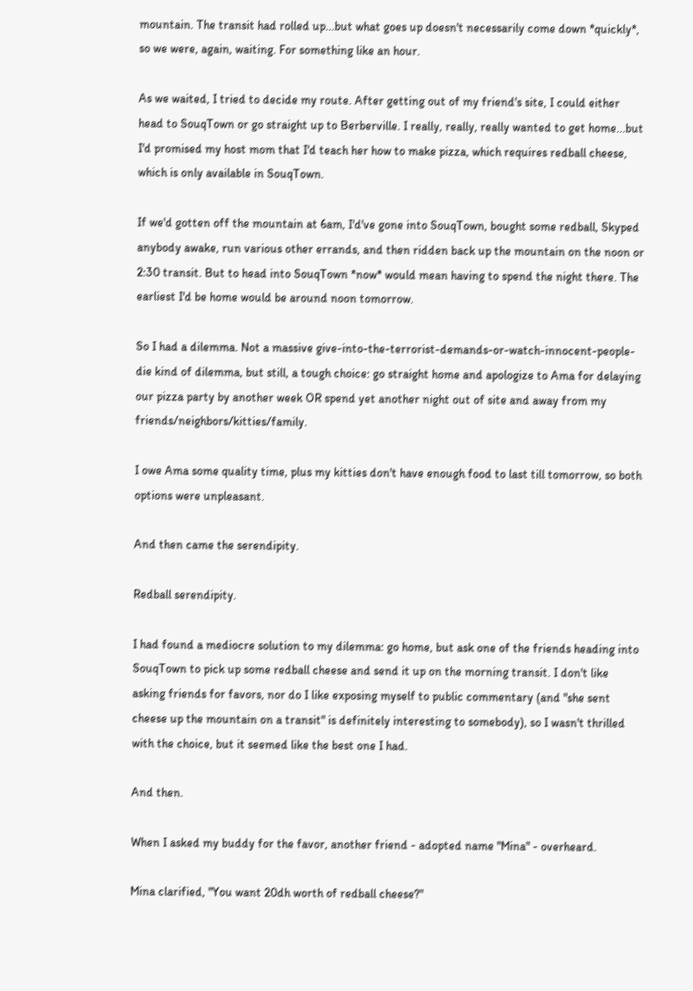mountain. The transit had rolled up...but what goes up doesn't necessarily come down *quickly*, so we were, again, waiting. For something like an hour.

As we waited, I tried to decide my route. After getting out of my friend's site, I could either head to SouqTown or go straight up to Berberville. I really, really, really wanted to get home...but I'd promised my host mom that I'd teach her how to make pizza, which requires redball cheese, which is only available in SouqTown.

If we'd gotten off the mountain at 6am, I'd've gone into SouqTown, bought some redball, Skyped anybody awake, run various other errands, and then ridden back up the mountain on the noon or 2:30 transit. But to head into SouqTown *now* would mean having to spend the night there. The earliest I'd be home would be around noon tomorrow.

So I had a dilemma. Not a massive give-into-the-terrorist-demands-or-watch-innocent-people-die kind of dilemma, but still, a tough choice: go straight home and apologize to Ama for delaying our pizza party by another week OR spend yet another night out of site and away from my friends/neighbors/kitties/family.

I owe Ama some quality time, plus my kitties don't have enough food to last till tomorrow, so both options were unpleasant.

And then came the serendipity.

Redball serendipity.

I had found a mediocre solution to my dilemma: go home, but ask one of the friends heading into SouqTown to pick up some redball cheese and send it up on the morning transit. I don't like asking friends for favors, nor do I like exposing myself to public commentary (and "she sent cheese up the mountain on a transit" is definitely interesting to somebody), so I wasn't thrilled with the choice, but it seemed like the best one I had.

And then.

When I asked my buddy for the favor, another friend - adopted name "Mina" - overheard.

Mina clarified, "You want 20dh worth of redball cheese?"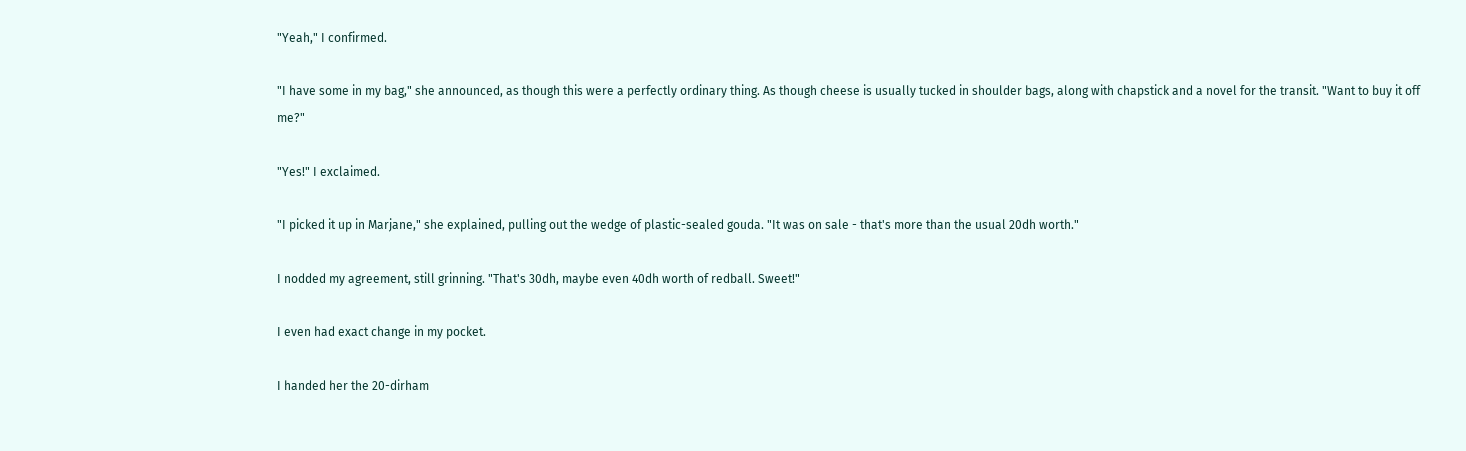"Yeah," I confirmed.

"I have some in my bag," she announced, as though this were a perfectly ordinary thing. As though cheese is usually tucked in shoulder bags, along with chapstick and a novel for the transit. "Want to buy it off me?"

"Yes!" I exclaimed.

"I picked it up in Marjane," she explained, pulling out the wedge of plastic-sealed gouda. "It was on sale - that's more than the usual 20dh worth."

I nodded my agreement, still grinning. "That's 30dh, maybe even 40dh worth of redball. Sweet!"

I even had exact change in my pocket.

I handed her the 20-dirham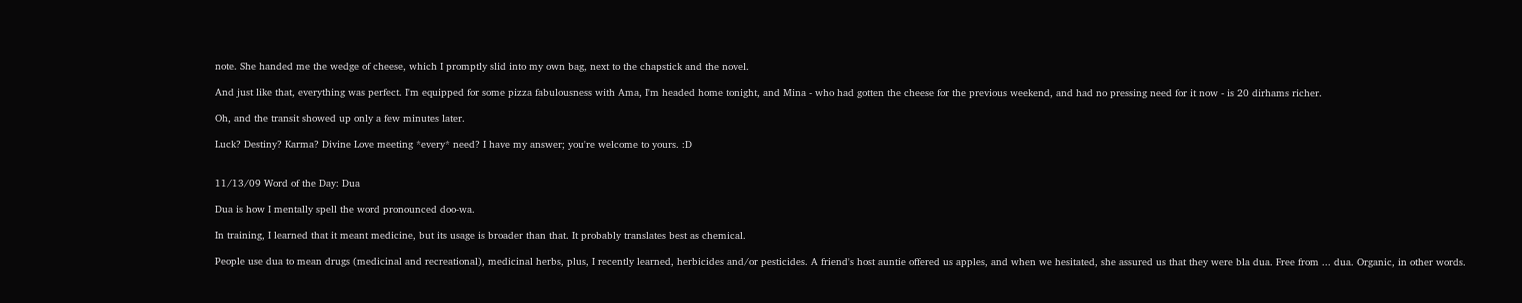note. She handed me the wedge of cheese, which I promptly slid into my own bag, next to the chapstick and the novel.

And just like that, everything was perfect. I'm equipped for some pizza fabulousness with Ama, I'm headed home tonight, and Mina - who had gotten the cheese for the previous weekend, and had no pressing need for it now - is 20 dirhams richer.

Oh, and the transit showed up only a few minutes later.

Luck? Destiny? Karma? Divine Love meeting *every* need? I have my answer; you're welcome to yours. :D


11/13/09 Word of the Day: Dua

Dua is how I mentally spell the word pronounced doo-wa.

In training, I learned that it meant medicine, but its usage is broader than that. It probably translates best as chemical.

People use dua to mean drugs (medicinal and recreational), medicinal herbs, plus, I recently learned, herbicides and/or pesticides. A friend's host auntie offered us apples, and when we hesitated, she assured us that they were bla dua. Free from ... dua. Organic, in other words.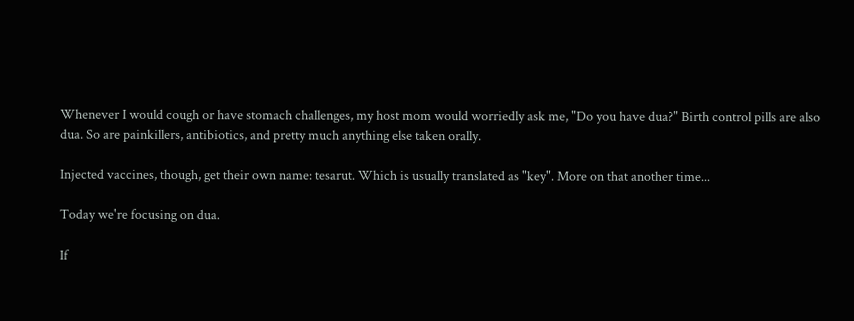Whenever I would cough or have stomach challenges, my host mom would worriedly ask me, "Do you have dua?" Birth control pills are also dua. So are painkillers, antibiotics, and pretty much anything else taken orally.

Injected vaccines, though, get their own name: tesarut. Which is usually translated as "key". More on that another time...

Today we're focusing on dua.

If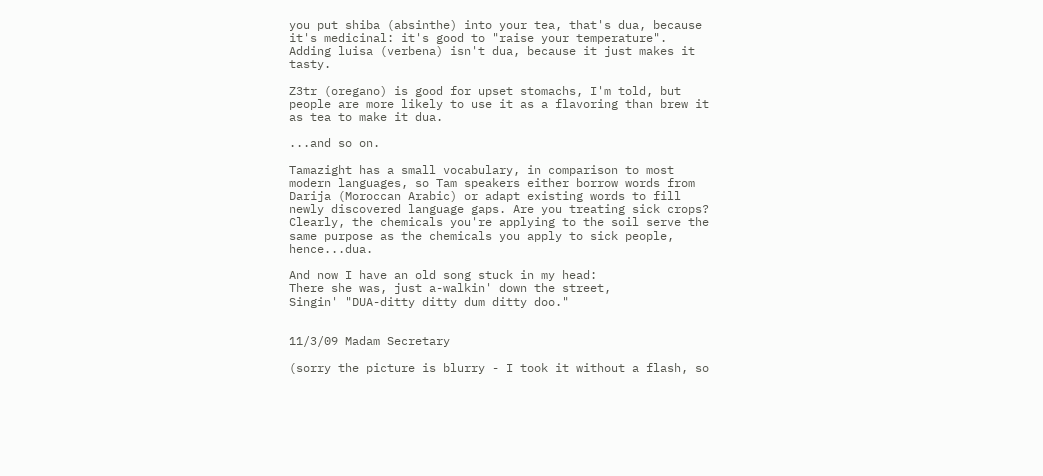you put shiba (absinthe) into your tea, that's dua, because it's medicinal: it's good to "raise your temperature". Adding luisa (verbena) isn't dua, because it just makes it tasty.

Z3tr (oregano) is good for upset stomachs, I'm told, but people are more likely to use it as a flavoring than brew it as tea to make it dua.

...and so on.

Tamazight has a small vocabulary, in comparison to most modern languages, so Tam speakers either borrow words from Darija (Moroccan Arabic) or adapt existing words to fill newly discovered language gaps. Are you treating sick crops? Clearly, the chemicals you're applying to the soil serve the same purpose as the chemicals you apply to sick people, hence...dua.

And now I have an old song stuck in my head:
There she was, just a-walkin' down the street,
Singin' "DUA-ditty ditty dum ditty doo."


11/3/09 Madam Secretary

(sorry the picture is blurry - I took it without a flash, so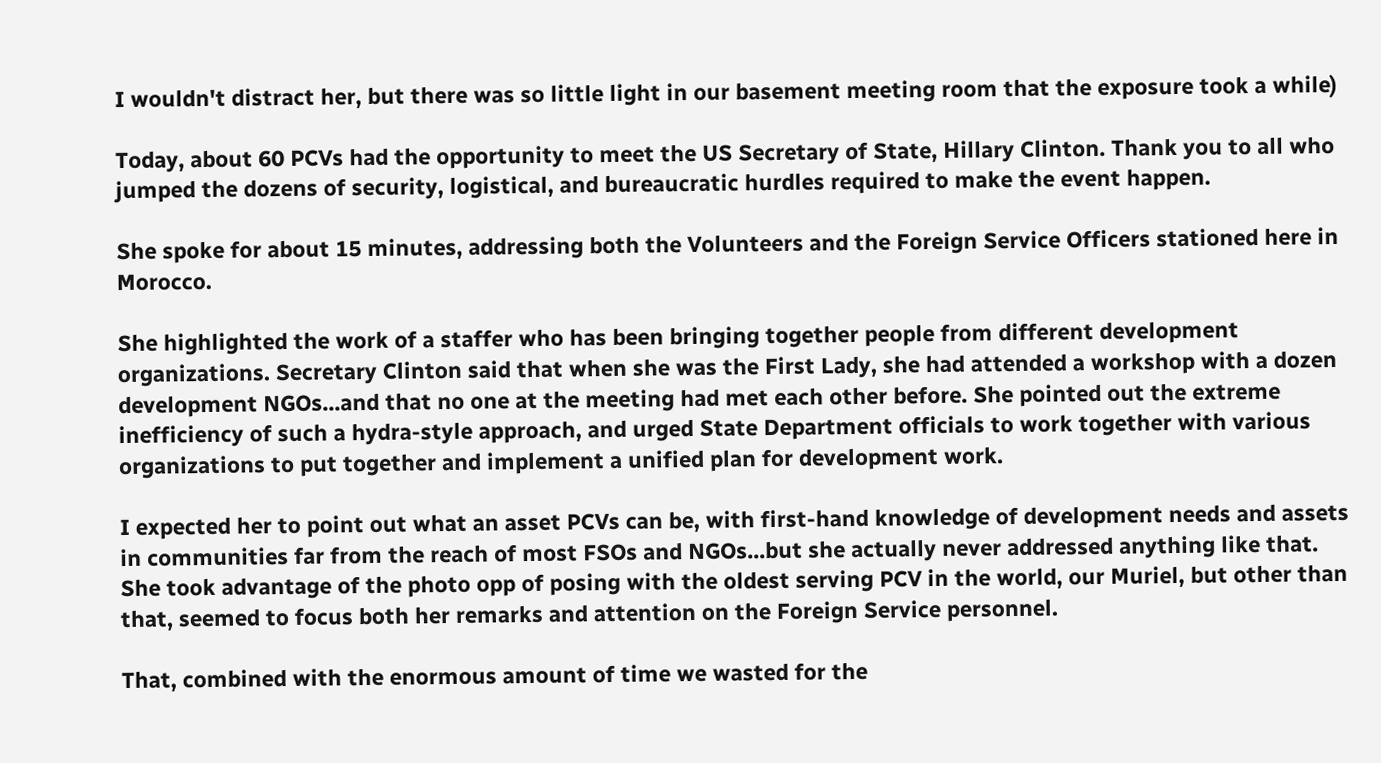I wouldn't distract her, but there was so little light in our basement meeting room that the exposure took a while)

Today, about 60 PCVs had the opportunity to meet the US Secretary of State, Hillary Clinton. Thank you to all who jumped the dozens of security, logistical, and bureaucratic hurdles required to make the event happen.

She spoke for about 15 minutes, addressing both the Volunteers and the Foreign Service Officers stationed here in Morocco.

She highlighted the work of a staffer who has been bringing together people from different development organizations. Secretary Clinton said that when she was the First Lady, she had attended a workshop with a dozen development NGOs...and that no one at the meeting had met each other before. She pointed out the extreme inefficiency of such a hydra-style approach, and urged State Department officials to work together with various organizations to put together and implement a unified plan for development work.

I expected her to point out what an asset PCVs can be, with first-hand knowledge of development needs and assets in communities far from the reach of most FSOs and NGOs...but she actually never addressed anything like that. She took advantage of the photo opp of posing with the oldest serving PCV in the world, our Muriel, but other than that, seemed to focus both her remarks and attention on the Foreign Service personnel.

That, combined with the enormous amount of time we wasted for the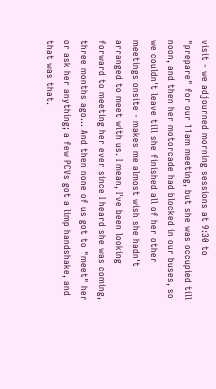visit - we adjourned morning sessions at 9:30 to "prepare" for our 11am meeting, but she was occupied till noon, and then her motorcade had blocked in our buses, so we couldn't leave till she finished all of her other meetings onsite - makes me almost wish she hadn't arranged to meet with us. I mean, I've been looking forward to meeting her ever since I heard she was coming, three months ago... And then none of us got to "meet" her or ask her anything; a few PCVs got a limp handshake, and that was that.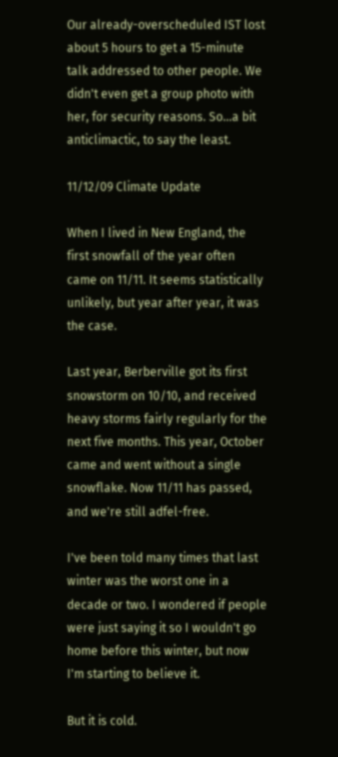Our already-overscheduled IST lost about 5 hours to get a 15-minute talk addressed to other people. We didn't even get a group photo with her, for security reasons. So...a bit anticlimactic, to say the least.

11/12/09 Climate Update

When I lived in New England, the first snowfall of the year often came on 11/11. It seems statistically unlikely, but year after year, it was the case.

Last year, Berberville got its first snowstorm on 10/10, and received heavy storms fairly regularly for the next five months. This year, October came and went without a single snowflake. Now 11/11 has passed, and we're still adfel-free.

I've been told many times that last winter was the worst one in a decade or two. I wondered if people were just saying it so I wouldn't go home before this winter, but now I'm starting to believe it.

But it is cold.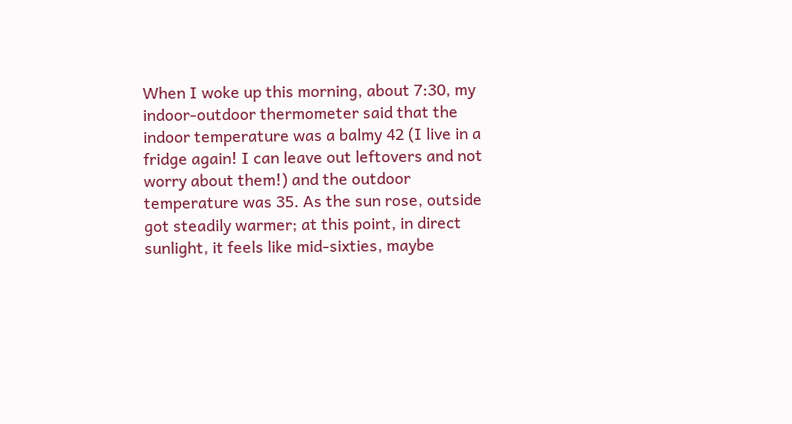When I woke up this morning, about 7:30, my indoor-outdoor thermometer said that the indoor temperature was a balmy 42 (I live in a fridge again! I can leave out leftovers and not worry about them!) and the outdoor temperature was 35. As the sun rose, outside got steadily warmer; at this point, in direct sunlight, it feels like mid-sixties, maybe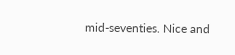mid-seventies. Nice and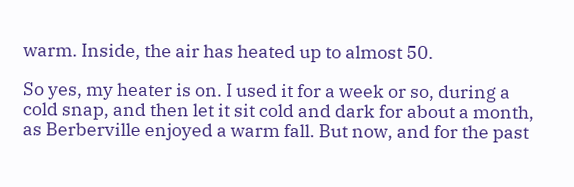warm. Inside, the air has heated up to almost 50.

So yes, my heater is on. I used it for a week or so, during a cold snap, and then let it sit cold and dark for about a month, as Berberville enjoyed a warm fall. But now, and for the past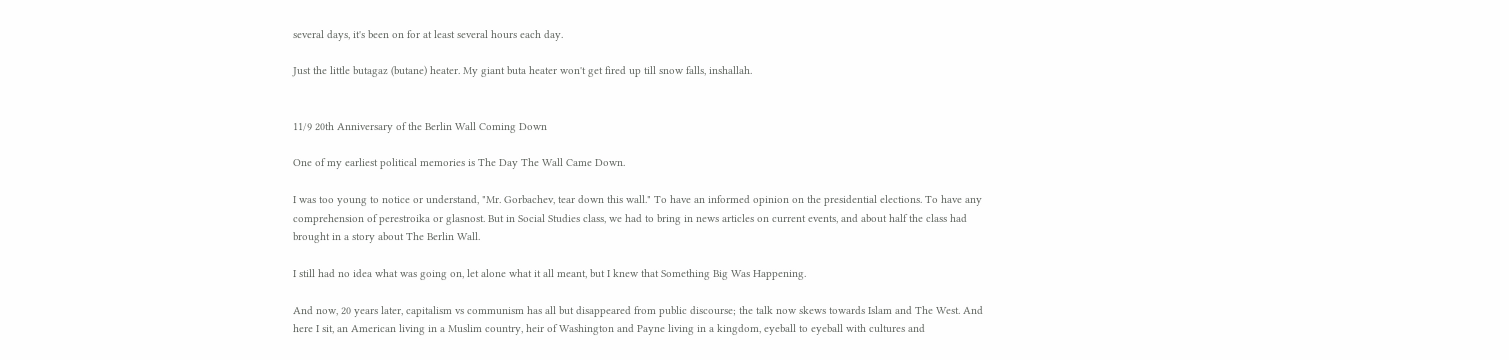several days, it's been on for at least several hours each day.

Just the little butagaz (butane) heater. My giant buta heater won't get fired up till snow falls, inshallah.


11/9 20th Anniversary of the Berlin Wall Coming Down

One of my earliest political memories is The Day The Wall Came Down.

I was too young to notice or understand, "Mr. Gorbachev, tear down this wall." To have an informed opinion on the presidential elections. To have any comprehension of perestroika or glasnost. But in Social Studies class, we had to bring in news articles on current events, and about half the class had brought in a story about The Berlin Wall.

I still had no idea what was going on, let alone what it all meant, but I knew that Something Big Was Happening.

And now, 20 years later, capitalism vs communism has all but disappeared from public discourse; the talk now skews towards Islam and The West. And here I sit, an American living in a Muslim country, heir of Washington and Payne living in a kingdom, eyeball to eyeball with cultures and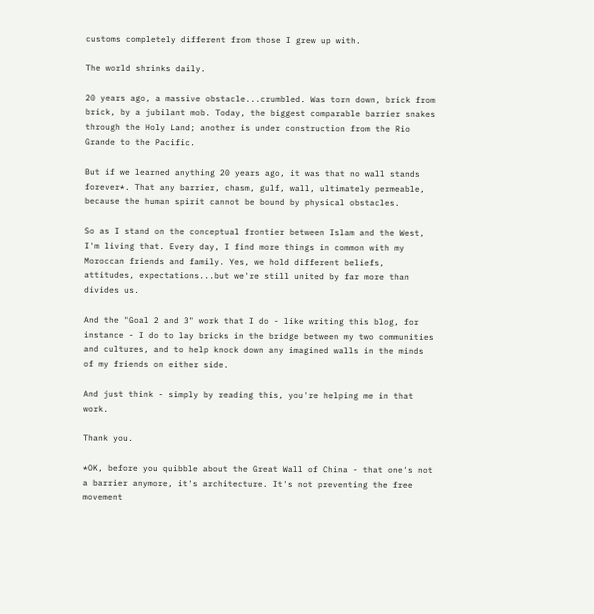customs completely different from those I grew up with.

The world shrinks daily.

20 years ago, a massive obstacle...crumbled. Was torn down, brick from brick, by a jubilant mob. Today, the biggest comparable barrier snakes through the Holy Land; another is under construction from the Rio Grande to the Pacific.

But if we learned anything 20 years ago, it was that no wall stands forever*. That any barrier, chasm, gulf, wall, ultimately permeable, because the human spirit cannot be bound by physical obstacles.

So as I stand on the conceptual frontier between Islam and the West, I'm living that. Every day, I find more things in common with my Moroccan friends and family. Yes, we hold different beliefs, attitudes, expectations...but we're still united by far more than divides us.

And the "Goal 2 and 3" work that I do - like writing this blog, for instance - I do to lay bricks in the bridge between my two communities and cultures, and to help knock down any imagined walls in the minds of my friends on either side.

And just think - simply by reading this, you're helping me in that work.

Thank you.

*OK, before you quibble about the Great Wall of China - that one's not a barrier anymore, it's architecture. It's not preventing the free movement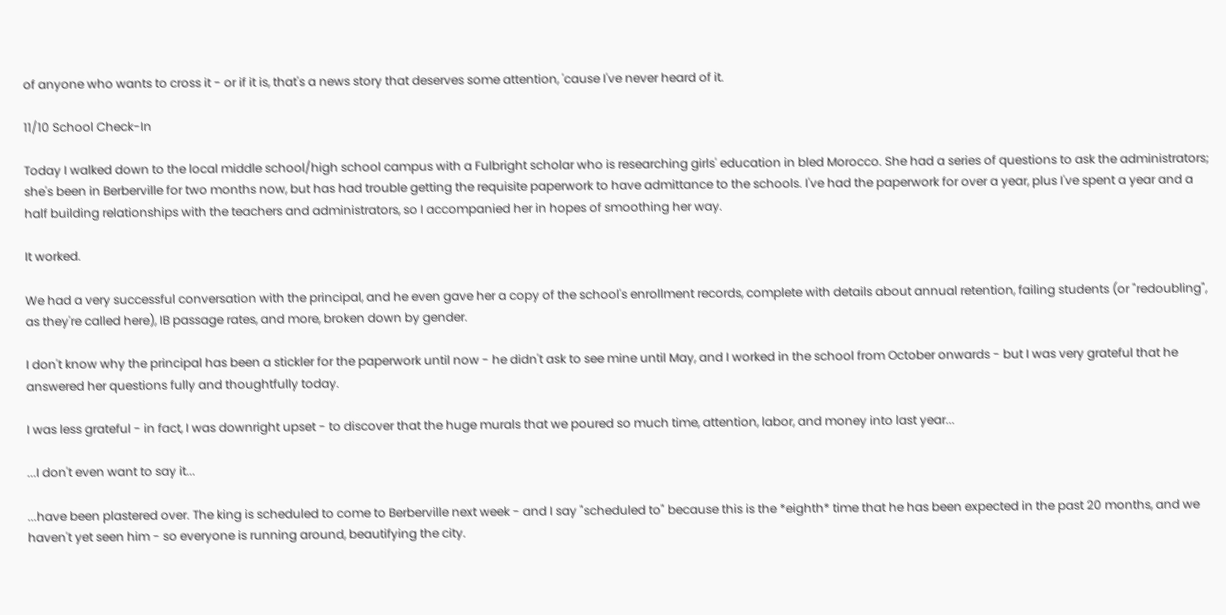of anyone who wants to cross it - or if it is, that's a news story that deserves some attention, 'cause I've never heard of it.

11/10 School Check-In

Today I walked down to the local middle school/high school campus with a Fulbright scholar who is researching girls' education in bled Morocco. She had a series of questions to ask the administrators; she's been in Berberville for two months now, but has had trouble getting the requisite paperwork to have admittance to the schools. I've had the paperwork for over a year, plus I've spent a year and a half building relationships with the teachers and administrators, so I accompanied her in hopes of smoothing her way.

It worked.

We had a very successful conversation with the principal, and he even gave her a copy of the school's enrollment records, complete with details about annual retention, failing students (or "redoubling", as they're called here), IB passage rates, and more, broken down by gender.

I don't know why the principal has been a stickler for the paperwork until now - he didn't ask to see mine until May, and I worked in the school from October onwards - but I was very grateful that he answered her questions fully and thoughtfully today.

I was less grateful - in fact, I was downright upset - to discover that the huge murals that we poured so much time, attention, labor, and money into last year...

...I don't even want to say it...

...have been plastered over. The king is scheduled to come to Berberville next week - and I say "scheduled to" because this is the *eighth* time that he has been expected in the past 20 months, and we haven't yet seen him - so everyone is running around, beautifying the city.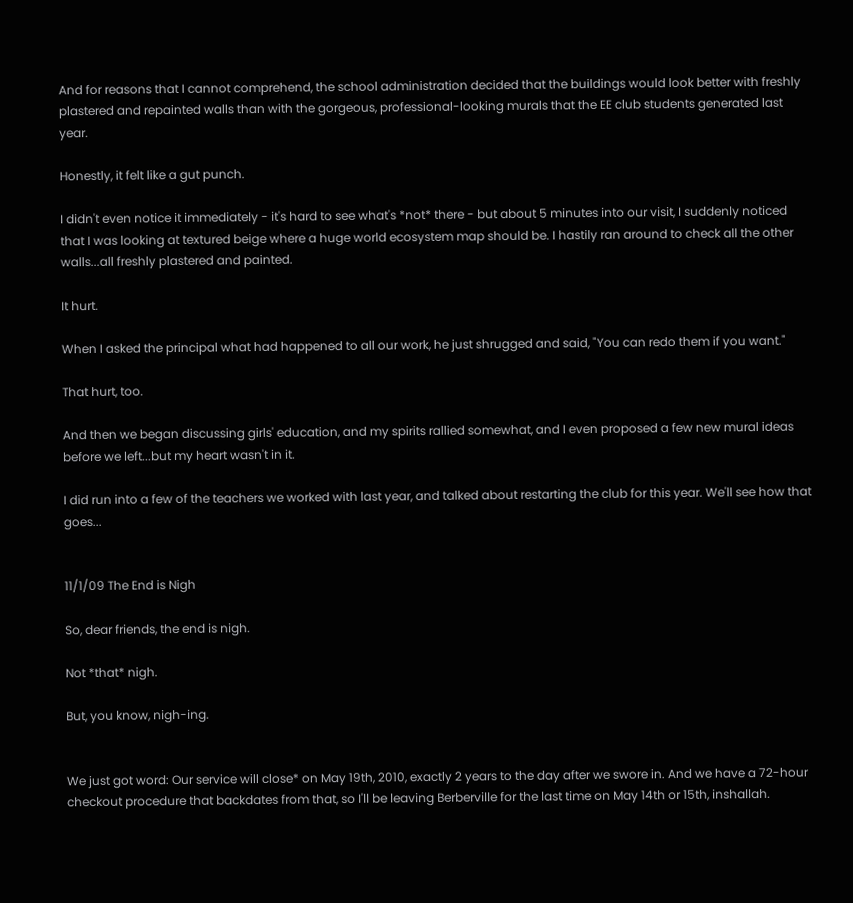And for reasons that I cannot comprehend, the school administration decided that the buildings would look better with freshly plastered and repainted walls than with the gorgeous, professional-looking murals that the EE club students generated last year.

Honestly, it felt like a gut punch.

I didn't even notice it immediately - it's hard to see what's *not* there - but about 5 minutes into our visit, I suddenly noticed that I was looking at textured beige where a huge world ecosystem map should be. I hastily ran around to check all the other walls...all freshly plastered and painted.

It hurt.

When I asked the principal what had happened to all our work, he just shrugged and said, "You can redo them if you want."

That hurt, too.

And then we began discussing girls' education, and my spirits rallied somewhat, and I even proposed a few new mural ideas before we left...but my heart wasn't in it.

I did run into a few of the teachers we worked with last year, and talked about restarting the club for this year. We'll see how that goes...


11/1/09 The End is Nigh

So, dear friends, the end is nigh.

Not *that* nigh.

But, you know, nigh-ing.


We just got word: Our service will close* on May 19th, 2010, exactly 2 years to the day after we swore in. And we have a 72-hour checkout procedure that backdates from that, so I'll be leaving Berberville for the last time on May 14th or 15th, inshallah.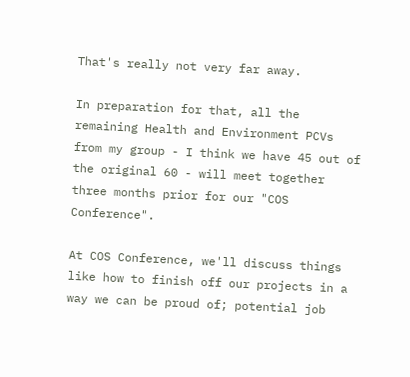That's really not very far away.

In preparation for that, all the remaining Health and Environment PCVs from my group - I think we have 45 out of the original 60 - will meet together three months prior for our "COS Conference".

At COS Conference, we'll discuss things like how to finish off our projects in a way we can be proud of; potential job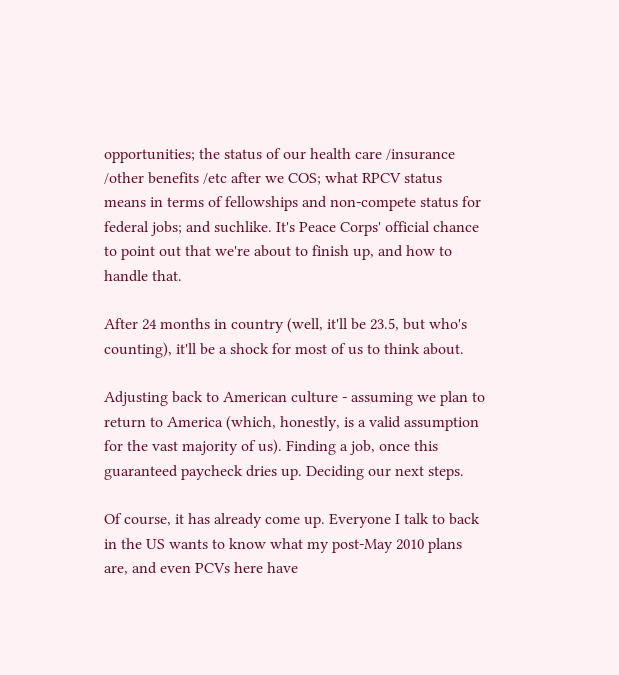opportunities; the status of our health care /insurance /other benefits /etc after we COS; what RPCV status means in terms of fellowships and non-compete status for federal jobs; and suchlike. It's Peace Corps' official chance to point out that we're about to finish up, and how to handle that.

After 24 months in country (well, it'll be 23.5, but who's counting), it'll be a shock for most of us to think about.

Adjusting back to American culture - assuming we plan to return to America (which, honestly, is a valid assumption for the vast majority of us). Finding a job, once this guaranteed paycheck dries up. Deciding our next steps.

Of course, it has already come up. Everyone I talk to back in the US wants to know what my post-May 2010 plans are, and even PCVs here have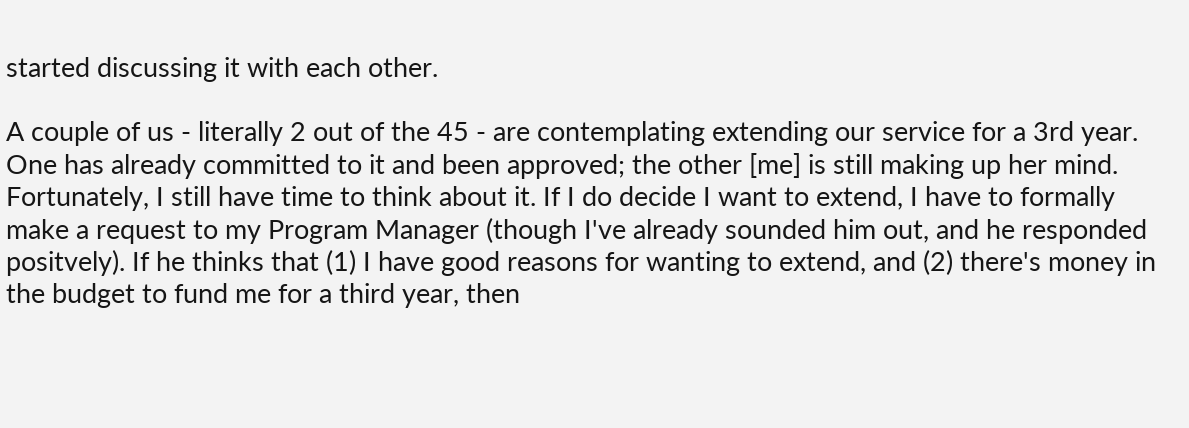started discussing it with each other.

A couple of us - literally 2 out of the 45 - are contemplating extending our service for a 3rd year. One has already committed to it and been approved; the other [me] is still making up her mind. Fortunately, I still have time to think about it. If I do decide I want to extend, I have to formally make a request to my Program Manager (though I've already sounded him out, and he responded positvely). If he thinks that (1) I have good reasons for wanting to extend, and (2) there's money in the budget to fund me for a third year, then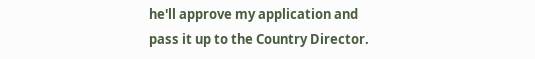he'll approve my application and pass it up to the Country Director.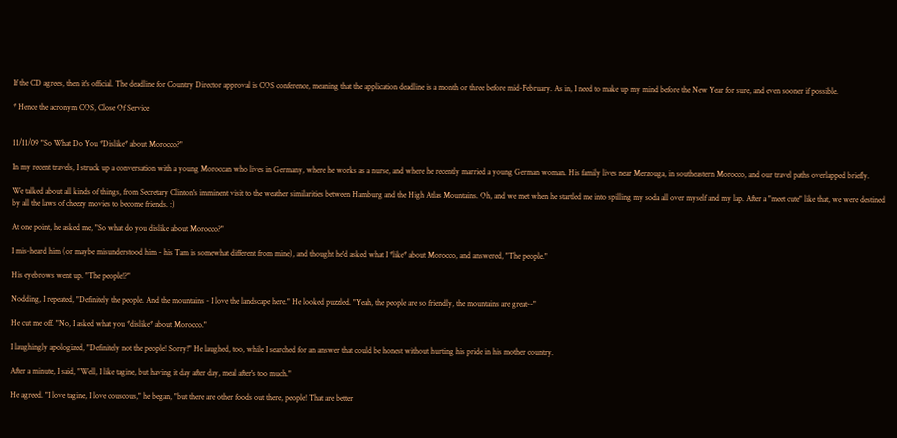If the CD agrees, then it's official. The deadline for Country Director approval is COS conference, meaning that the application deadline is a month or three before mid-February. As in, I need to make up my mind before the New Year for sure, and even sooner if possible.

* Hence the acronym COS, Close Of Service


11/11/09 "So What Do You *Dislike* about Morocco?"

In my recent travels, I struck up a conversation with a young Moroccan who lives in Germany, where he works as a nurse, and where he recently married a young German woman. His family lives near Merzouga, in southeastern Morocco, and our travel paths overlapped briefly.

We talked about all kinds of things, from Secretary Clinton's imminent visit to the weather similarities between Hamburg and the High Atlas Mountains. Oh, and we met when he startled me into spilling my soda all over myself and my lap. After a "meet cute" like that, we were destined by all the laws of cheezy movies to become friends. :)

At one point, he asked me, "So what do you dislike about Morocco?"

I mis-heard him (or maybe misunderstood him - his Tam is somewhat different from mine), and thought he'd asked what I *like* about Morocco, and answered, "The people."

His eyebrows went up. "The people!?"

Nodding, I repeated, "Definitely the people. And the mountains - I love the landscape here." He looked puzzled. "Yeah, the people are so friendly, the mountains are great--"

He cut me off. "No, I asked what you *dislike* about Morocco."

I laughingly apologized, "Definitely not the people! Sorry!" He laughed, too, while I searched for an answer that could be honest without hurting his pride in his mother country.

After a minute, I said, "Well, I like tagine, but having it day after day, meal after's too much."

He agreed. "I love tagine, I love couscous," he began, "but there are other foods out there, people! That are better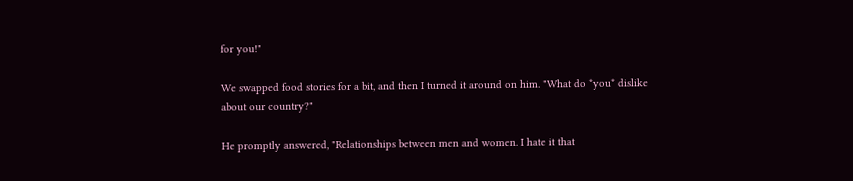for you!"

We swapped food stories for a bit, and then I turned it around on him. "What do *you* dislike about our country?"

He promptly answered, "Relationships between men and women. I hate it that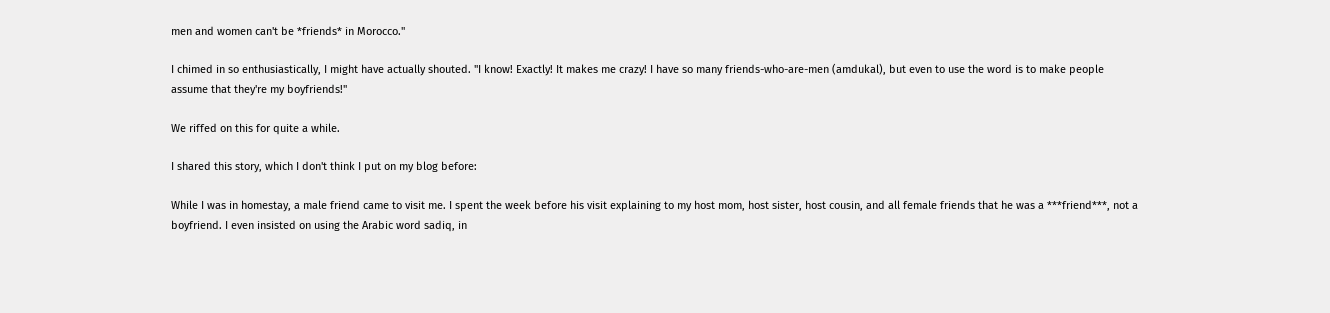men and women can't be *friends* in Morocco."

I chimed in so enthusiastically, I might have actually shouted. "I know! Exactly! It makes me crazy! I have so many friends-who-are-men (amdukal), but even to use the word is to make people assume that they're my boyfriends!"

We riffed on this for quite a while.

I shared this story, which I don't think I put on my blog before:

While I was in homestay, a male friend came to visit me. I spent the week before his visit explaining to my host mom, host sister, host cousin, and all female friends that he was a ***friend***, not a boyfriend. I even insisted on using the Arabic word sadiq, in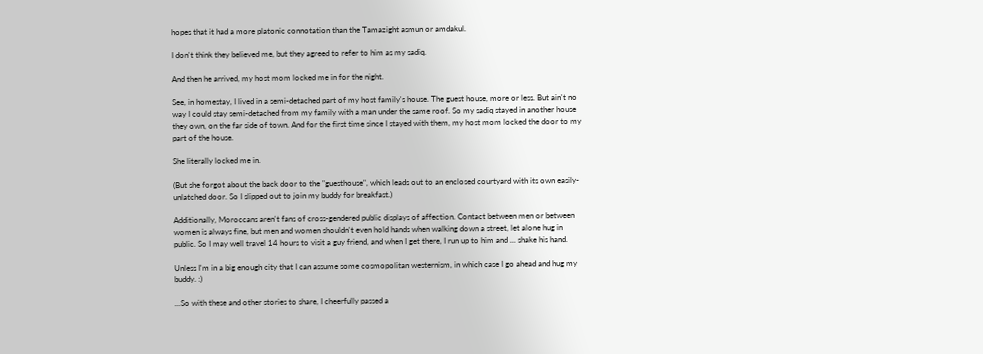hopes that it had a more platonic connotation than the Tamazight asmun or amdakul.

I don't think they believed me, but they agreed to refer to him as my sadiq.

And then he arrived, my host mom locked me in for the night.

See, in homestay, I lived in a semi-detached part of my host family's house. The guest house, more or less. But ain't no way I could stay semi-detached from my family with a man under the same roof. So my sadiq stayed in another house they own, on the far side of town. And for the first time since I stayed with them, my host mom locked the door to my part of the house.

She literally locked me in.

(But she forgot about the back door to the "guesthouse", which leads out to an enclosed courtyard with its own easily-unlatched door. So I slipped out to join my buddy for breakfast.)

Additionally, Moroccans aren't fans of cross-gendered public displays of affection. Contact between men or between women is always fine, but men and women shouldn't even hold hands when walking down a street, let alone hug in public. So I may well travel 14 hours to visit a guy friend, and when I get there, I run up to him and ... shake his hand.

Unless I'm in a big enough city that I can assume some cosmopolitan westernism, in which case I go ahead and hug my buddy. :)

...So with these and other stories to share, I cheerfully passed a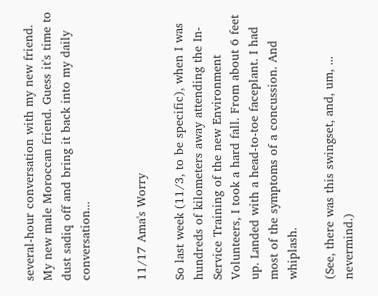several-hour conversation with my new friend. My new male Moroccan friend. Guess it's time to dust sadiq off and bring it back into my daily conversation...


11/17 Ama's Worry

So last week (11/3, to be specific), when I was hundreds of kilometers away attending the In-Service Training of the new Environment Volunteers, I took a hard fall. From about 6 feet up. Landed with a head-to-toe faceplant. I had most of the symptoms of a concussion. And whiplash.

(See, there was this swingset, and, um, ... nevermind.)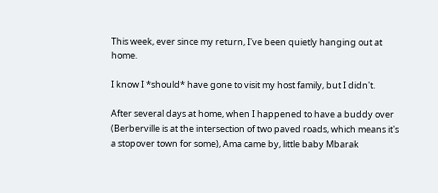This week, ever since my return, I've been quietly hanging out at home.

I know I *should* have gone to visit my host family, but I didn't.

After several days at home, when I happened to have a buddy over (Berberville is at the intersection of two paved roads, which means it's a stopover town for some), Ama came by, little baby Mbarak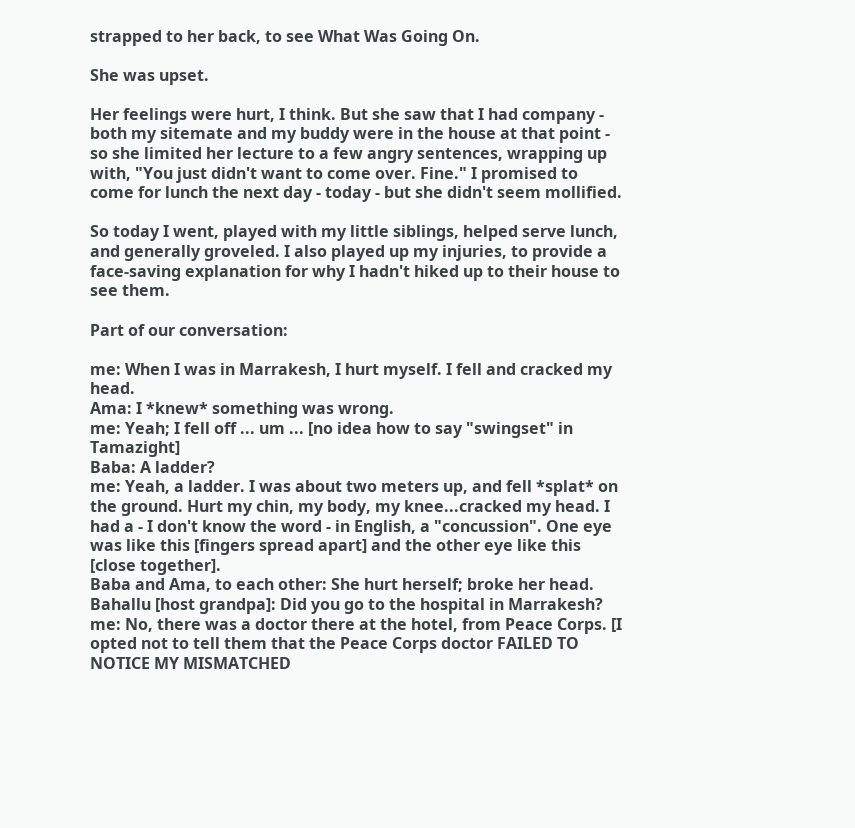strapped to her back, to see What Was Going On.

She was upset.

Her feelings were hurt, I think. But she saw that I had company - both my sitemate and my buddy were in the house at that point - so she limited her lecture to a few angry sentences, wrapping up with, "You just didn't want to come over. Fine." I promised to come for lunch the next day - today - but she didn't seem mollified.

So today I went, played with my little siblings, helped serve lunch, and generally groveled. I also played up my injuries, to provide a face-saving explanation for why I hadn't hiked up to their house to see them.

Part of our conversation:

me: When I was in Marrakesh, I hurt myself. I fell and cracked my head.
Ama: I *knew* something was wrong.
me: Yeah; I fell off ... um ... [no idea how to say "swingset" in Tamazight]
Baba: A ladder?
me: Yeah, a ladder. I was about two meters up, and fell *splat* on the ground. Hurt my chin, my body, my knee...cracked my head. I had a - I don't know the word - in English, a "concussion". One eye was like this [fingers spread apart] and the other eye like this [close together].
Baba and Ama, to each other: She hurt herself; broke her head.
Bahallu [host grandpa]: Did you go to the hospital in Marrakesh?
me: No, there was a doctor there at the hotel, from Peace Corps. [I opted not to tell them that the Peace Corps doctor FAILED TO NOTICE MY MISMATCHED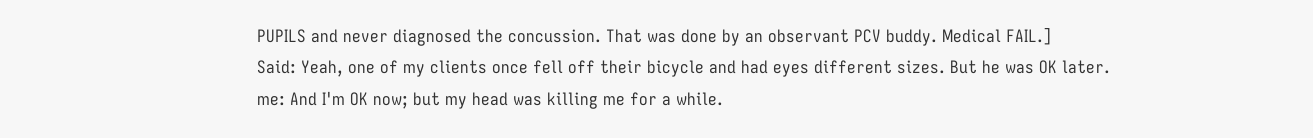PUPILS and never diagnosed the concussion. That was done by an observant PCV buddy. Medical FAIL.]
Said: Yeah, one of my clients once fell off their bicycle and had eyes different sizes. But he was OK later.
me: And I'm OK now; but my head was killing me for a while.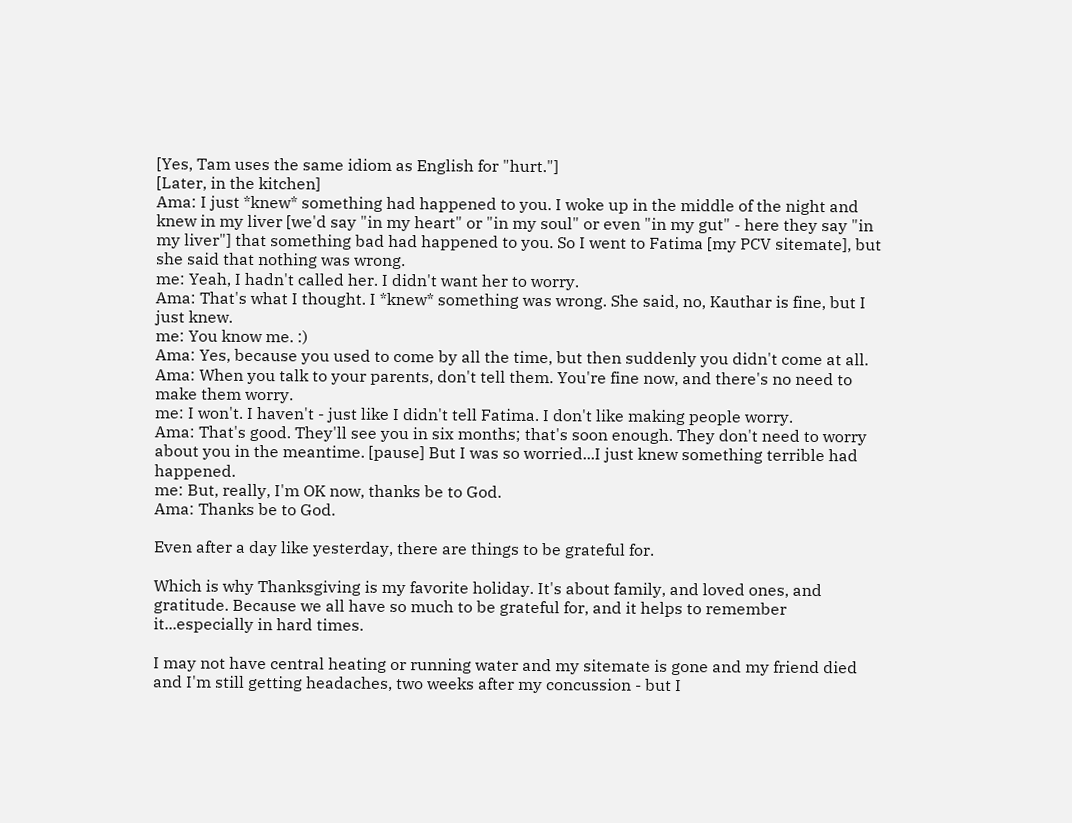[Yes, Tam uses the same idiom as English for "hurt."]
[Later, in the kitchen]
Ama: I just *knew* something had happened to you. I woke up in the middle of the night and knew in my liver [we'd say "in my heart" or "in my soul" or even "in my gut" - here they say "in my liver"] that something bad had happened to you. So I went to Fatima [my PCV sitemate], but she said that nothing was wrong.
me: Yeah, I hadn't called her. I didn't want her to worry.
Ama: That's what I thought. I *knew* something was wrong. She said, no, Kauthar is fine, but I just knew.
me: You know me. :)
Ama: Yes, because you used to come by all the time, but then suddenly you didn't come at all.
Ama: When you talk to your parents, don't tell them. You're fine now, and there's no need to make them worry.
me: I won't. I haven't - just like I didn't tell Fatima. I don't like making people worry.
Ama: That's good. They'll see you in six months; that's soon enough. They don't need to worry about you in the meantime. [pause] But I was so worried...I just knew something terrible had happened.
me: But, really, I'm OK now, thanks be to God.
Ama: Thanks be to God.

Even after a day like yesterday, there are things to be grateful for.

Which is why Thanksgiving is my favorite holiday. It's about family, and loved ones, and gratitude. Because we all have so much to be grateful for, and it helps to remember it...especially in hard times.

I may not have central heating or running water and my sitemate is gone and my friend died and I'm still getting headaches, two weeks after my concussion - but I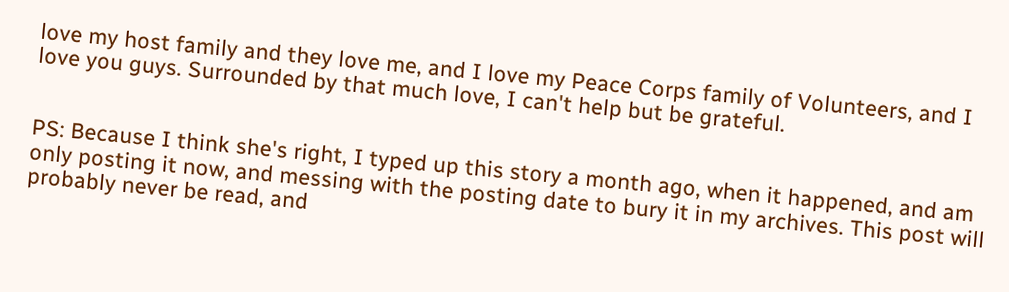love my host family and they love me, and I love my Peace Corps family of Volunteers, and I love you guys. Surrounded by that much love, I can't help but be grateful.


PS: Because I think she's right, I typed up this story a month ago, when it happened, and am only posting it now, and messing with the posting date to bury it in my archives. This post will probably never be read, and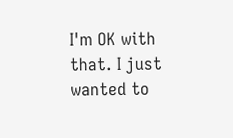I'm OK with that. I just wanted to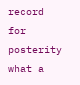record for posterity what a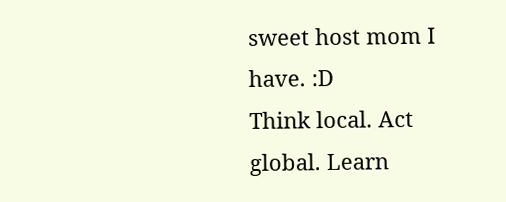sweet host mom I have. :D
Think local. Act global. Learn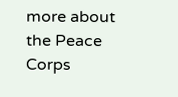more about the Peace Corps